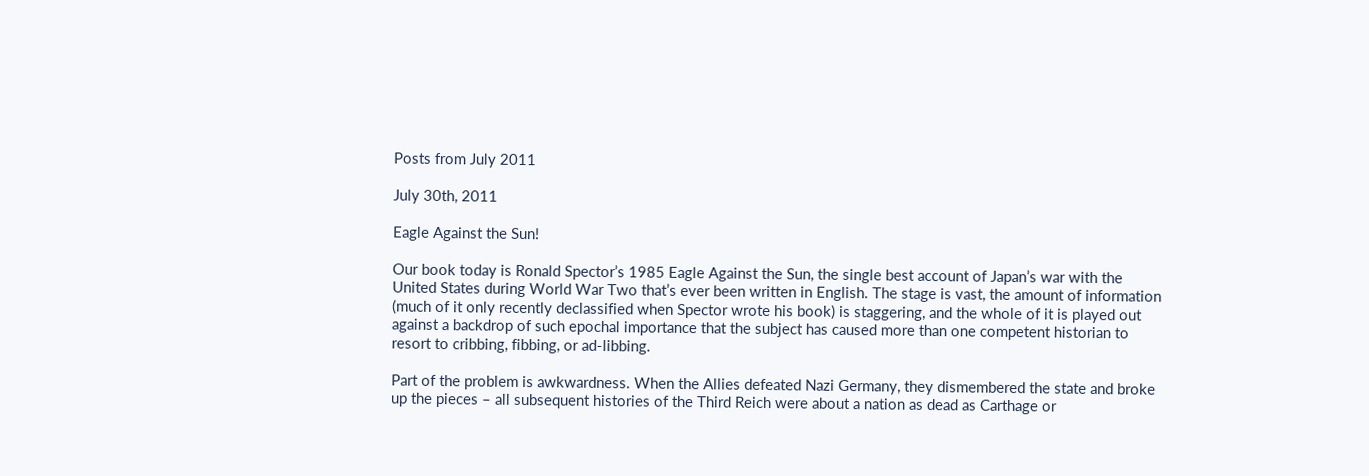Posts from July 2011

July 30th, 2011

Eagle Against the Sun!

Our book today is Ronald Spector’s 1985 Eagle Against the Sun, the single best account of Japan’s war with the United States during World War Two that’s ever been written in English. The stage is vast, the amount of information (much of it only recently declassified when Spector wrote his book) is staggering, and the whole of it is played out against a backdrop of such epochal importance that the subject has caused more than one competent historian to resort to cribbing, fibbing, or ad-libbing.

Part of the problem is awkwardness. When the Allies defeated Nazi Germany, they dismembered the state and broke up the pieces – all subsequent histories of the Third Reich were about a nation as dead as Carthage or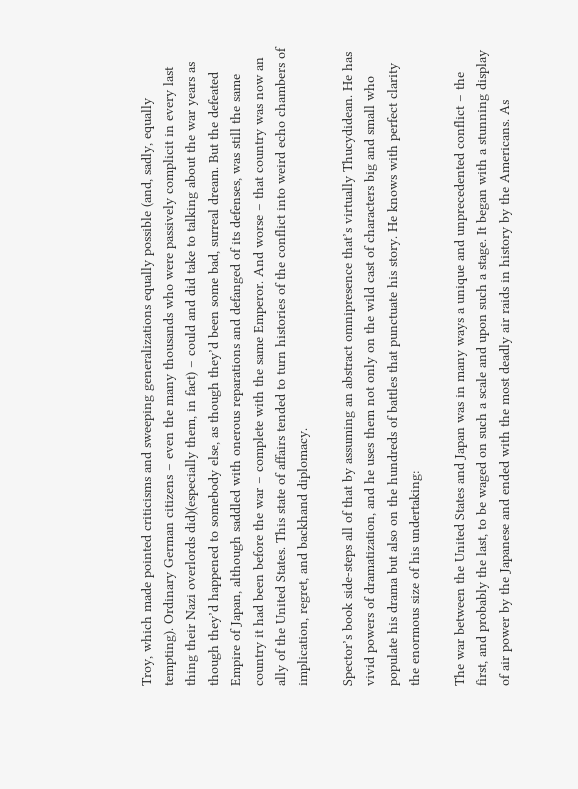Troy, which made pointed criticisms and sweeping generalizations equally possible (and, sadly, equally tempting). Ordinary German citizens – even the many thousands who were passively complicit in every last thing their Nazi overlords did)(especially them, in fact) – could and did take to talking about the war years as though they’d happened to somebody else, as though they’d been some bad, surreal dream. But the defeated Empire of Japan, although saddled with onerous reparations and defanged of its defenses, was still the same country it had been before the war – complete with the same Emperor. And worse – that country was now an ally of the United States. This state of affairs tended to turn histories of the conflict into weird echo chambers of implication, regret, and backhand diplomacy.

Spector’s book side-steps all of that by assuming an abstract omnipresence that’s virtually Thucydidean. He has vivid powers of dramatization, and he uses them not only on the wild cast of characters big and small who populate his drama but also on the hundreds of battles that punctuate his story. He knows with perfect clarity the enormous size of his undertaking:

The war between the United States and Japan was in many ways a unique and unprecedented conflict – the first, and probably the last, to be waged on such a scale and upon such a stage. It began with a stunning display of air power by the Japanese and ended with the most deadly air raids in history by the Americans. As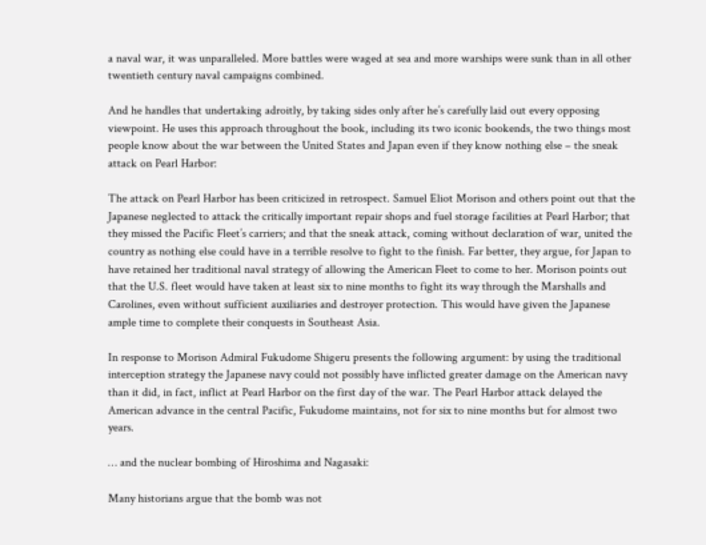a naval war, it was unparalleled. More battles were waged at sea and more warships were sunk than in all other twentieth century naval campaigns combined.

And he handles that undertaking adroitly, by taking sides only after he’s carefully laid out every opposing viewpoint. He uses this approach throughout the book, including its two iconic bookends, the two things most people know about the war between the United States and Japan even if they know nothing else – the sneak attack on Pearl Harbor:

The attack on Pearl Harbor has been criticized in retrospect. Samuel Eliot Morison and others point out that the Japanese neglected to attack the critically important repair shops and fuel storage facilities at Pearl Harbor; that they missed the Pacific Fleet’s carriers; and that the sneak attack, coming without declaration of war, united the country as nothing else could have in a terrible resolve to fight to the finish. Far better, they argue, for Japan to have retained her traditional naval strategy of allowing the American Fleet to come to her. Morison points out that the U.S. fleet would have taken at least six to nine months to fight its way through the Marshalls and Carolines, even without sufficient auxiliaries and destroyer protection. This would have given the Japanese ample time to complete their conquests in Southeast Asia.

In response to Morison Admiral Fukudome Shigeru presents the following argument: by using the traditional interception strategy the Japanese navy could not possibly have inflicted greater damage on the American navy than it did, in fact, inflict at Pearl Harbor on the first day of the war. The Pearl Harbor attack delayed the American advance in the central Pacific, Fukudome maintains, not for six to nine months but for almost two years.

… and the nuclear bombing of Hiroshima and Nagasaki:

Many historians argue that the bomb was not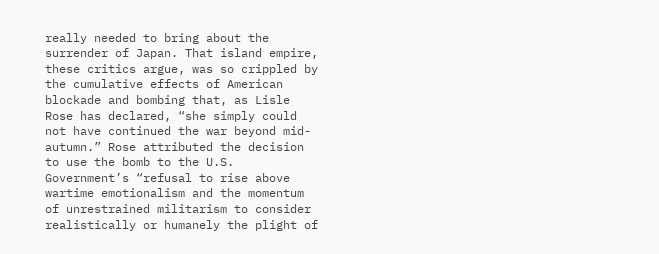really needed to bring about the surrender of Japan. That island empire, these critics argue, was so crippled by the cumulative effects of American blockade and bombing that, as Lisle Rose has declared, “she simply could not have continued the war beyond mid-autumn.” Rose attributed the decision to use the bomb to the U.S. Government’s “refusal to rise above wartime emotionalism and the momentum of unrestrained militarism to consider realistically or humanely the plight of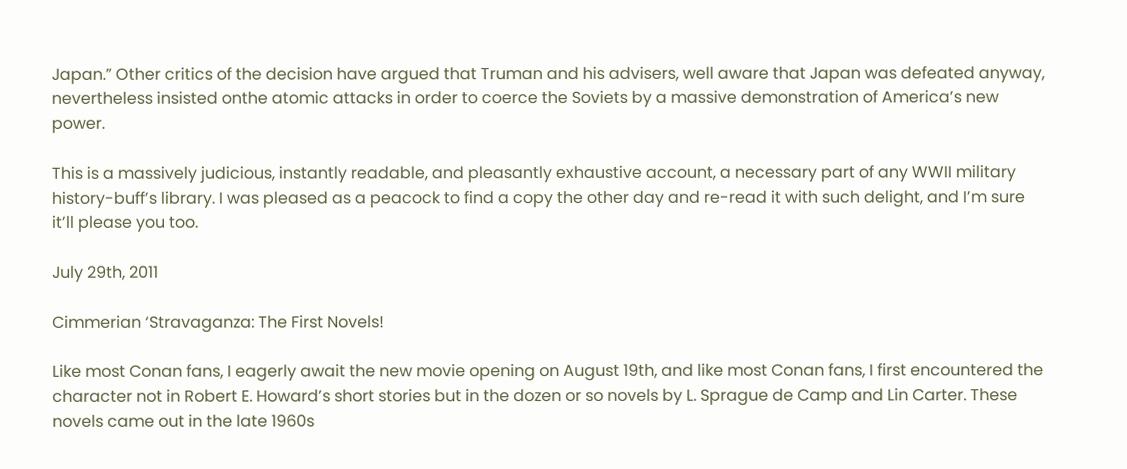Japan.” Other critics of the decision have argued that Truman and his advisers, well aware that Japan was defeated anyway, nevertheless insisted onthe atomic attacks in order to coerce the Soviets by a massive demonstration of America’s new power.

This is a massively judicious, instantly readable, and pleasantly exhaustive account, a necessary part of any WWII military history-buff’s library. I was pleased as a peacock to find a copy the other day and re-read it with such delight, and I’m sure it’ll please you too.

July 29th, 2011

Cimmerian ‘Stravaganza: The First Novels!

Like most Conan fans, I eagerly await the new movie opening on August 19th, and like most Conan fans, I first encountered the character not in Robert E. Howard’s short stories but in the dozen or so novels by L. Sprague de Camp and Lin Carter. These novels came out in the late 1960s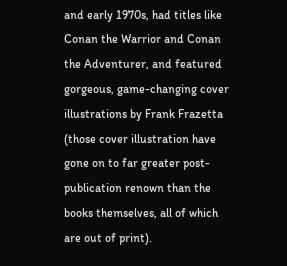and early 1970s, had titles like Conan the Warrior and Conan the Adventurer, and featured gorgeous, game-changing cover illustrations by Frank Frazetta (those cover illustration have gone on to far greater post-publication renown than the books themselves, all of which are out of print).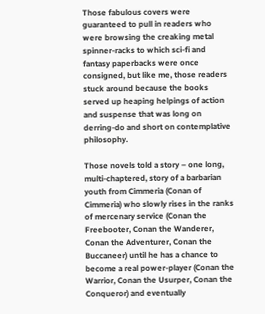Those fabulous covers were guaranteed to pull in readers who were browsing the creaking metal spinner-racks to which sci-fi and fantasy paperbacks were once consigned, but like me, those readers stuck around because the books served up heaping helpings of action and suspense that was long on derring-do and short on contemplative philosophy.

Those novels told a story – one long, multi-chaptered, story of a barbarian youth from Cimmeria (Conan of Cimmeria) who slowly rises in the ranks of mercenary service (Conan the Freebooter, Conan the Wanderer, Conan the Adventurer, Conan the Buccaneer) until he has a chance to become a real power-player (Conan the Warrior, Conan the Usurper, Conan the Conqueror) and eventually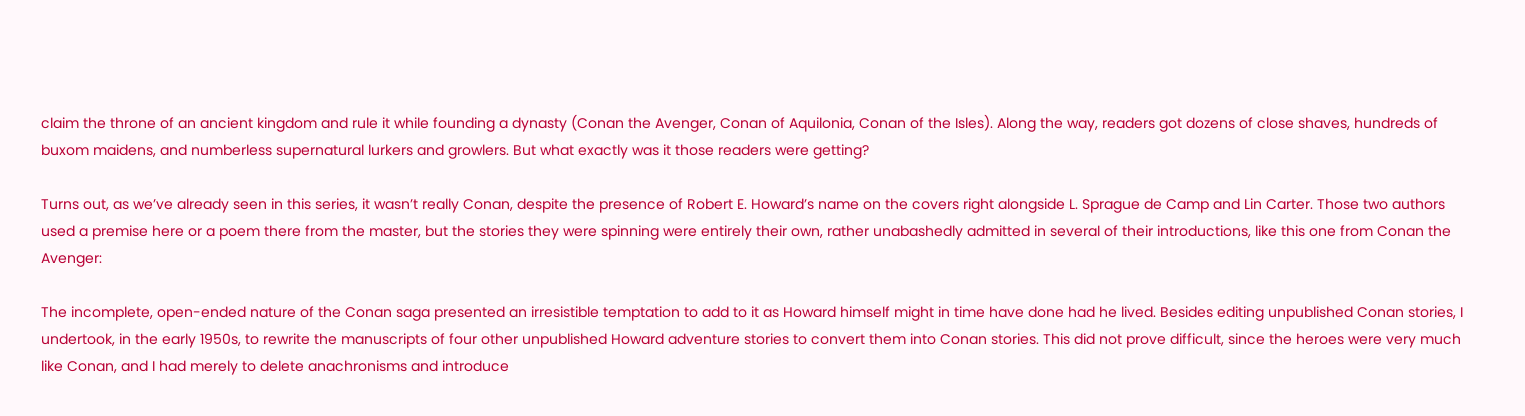claim the throne of an ancient kingdom and rule it while founding a dynasty (Conan the Avenger, Conan of Aquilonia, Conan of the Isles). Along the way, readers got dozens of close shaves, hundreds of buxom maidens, and numberless supernatural lurkers and growlers. But what exactly was it those readers were getting?

Turns out, as we’ve already seen in this series, it wasn’t really Conan, despite the presence of Robert E. Howard’s name on the covers right alongside L. Sprague de Camp and Lin Carter. Those two authors used a premise here or a poem there from the master, but the stories they were spinning were entirely their own, rather unabashedly admitted in several of their introductions, like this one from Conan the Avenger:

The incomplete, open-ended nature of the Conan saga presented an irresistible temptation to add to it as Howard himself might in time have done had he lived. Besides editing unpublished Conan stories, I undertook, in the early 1950s, to rewrite the manuscripts of four other unpublished Howard adventure stories to convert them into Conan stories. This did not prove difficult, since the heroes were very much like Conan, and I had merely to delete anachronisms and introduce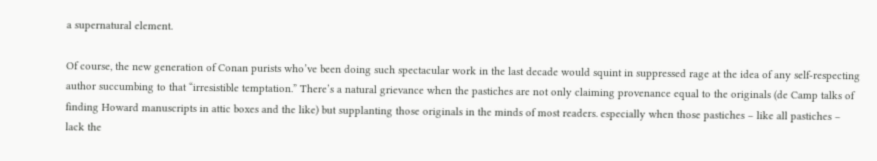a supernatural element.

Of course, the new generation of Conan purists who’ve been doing such spectacular work in the last decade would squint in suppressed rage at the idea of any self-respecting author succumbing to that “irresistible temptation.” There’s a natural grievance when the pastiches are not only claiming provenance equal to the originals (de Camp talks of finding Howard manuscripts in attic boxes and the like) but supplanting those originals in the minds of most readers. especially when those pastiches – like all pastiches – lack the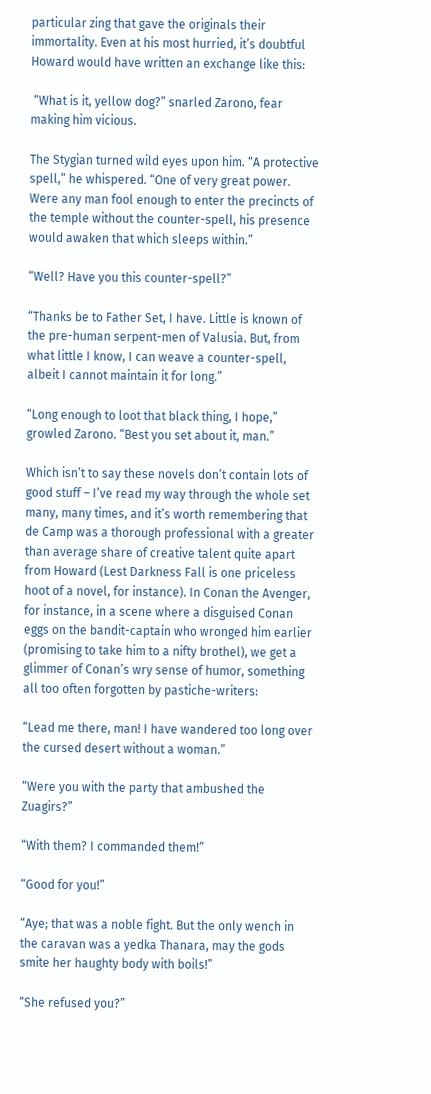particular zing that gave the originals their immortality. Even at his most hurried, it’s doubtful Howard would have written an exchange like this:

 “What is it, yellow dog?” snarled Zarono, fear making him vicious.

The Stygian turned wild eyes upon him. “A protective spell,” he whispered. “One of very great power. Were any man fool enough to enter the precincts of the temple without the counter-spell, his presence would awaken that which sleeps within.”

“Well? Have you this counter-spell?”

“Thanks be to Father Set, I have. Little is known of the pre-human serpent-men of Valusia. But, from what little I know, I can weave a counter-spell, albeit I cannot maintain it for long.”

“Long enough to loot that black thing, I hope,” growled Zarono. “Best you set about it, man.”

Which isn’t to say these novels don’t contain lots of good stuff – I’ve read my way through the whole set many, many times, and it’s worth remembering that de Camp was a thorough professional with a greater than average share of creative talent quite apart from Howard (Lest Darkness Fall is one priceless hoot of a novel, for instance). In Conan the Avenger, for instance, in a scene where a disguised Conan eggs on the bandit-captain who wronged him earlier (promising to take him to a nifty brothel), we get a glimmer of Conan’s wry sense of humor, something all too often forgotten by pastiche-writers:

“Lead me there, man! I have wandered too long over the cursed desert without a woman.”

“Were you with the party that ambushed the Zuagirs?”

“With them? I commanded them!”

“Good for you!”

“Aye; that was a noble fight. But the only wench in the caravan was a yedka Thanara, may the gods smite her haughty body with boils!”

“She refused you?”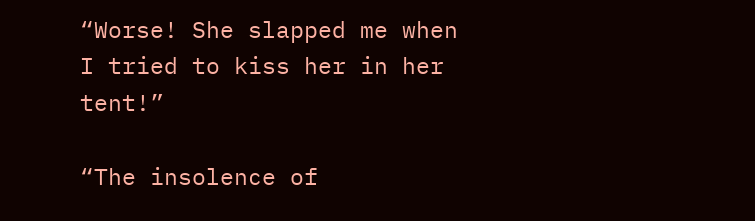“Worse! She slapped me when I tried to kiss her in her tent!”

“The insolence of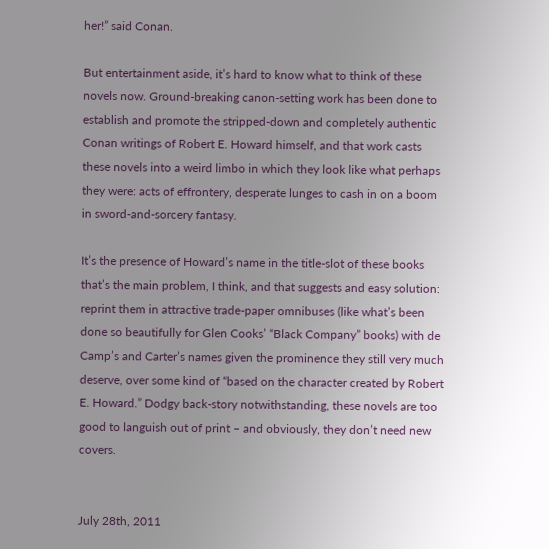her!” said Conan.

But entertainment aside, it’s hard to know what to think of these novels now. Ground-breaking canon-setting work has been done to establish and promote the stripped-down and completely authentic Conan writings of Robert E. Howard himself, and that work casts these novels into a weird limbo in which they look like what perhaps they were: acts of effrontery, desperate lunges to cash in on a boom in sword-and-sorcery fantasy.

It’s the presence of Howard’s name in the title-slot of these books that’s the main problem, I think, and that suggests and easy solution: reprint them in attractive trade-paper omnibuses (like what’s been done so beautifully for Glen Cooks’ “Black Company” books) with de Camp’s and Carter’s names given the prominence they still very much deserve, over some kind of “based on the character created by Robert E. Howard.” Dodgy back-story notwithstanding, these novels are too good to languish out of print – and obviously, they don’t need new covers.


July 28th, 2011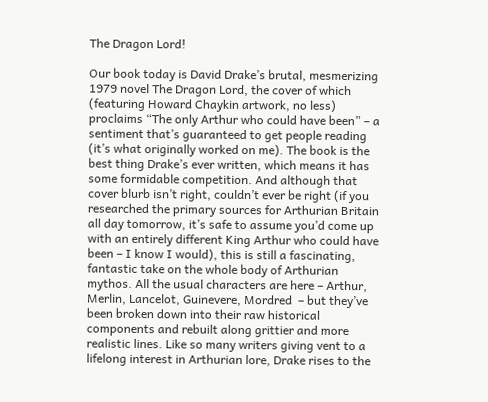The Dragon Lord!

Our book today is David Drake’s brutal, mesmerizing 1979 novel The Dragon Lord, the cover of which (featuring Howard Chaykin artwork, no less) proclaims “The only Arthur who could have been” – a sentiment that’s guaranteed to get people reading (it’s what originally worked on me). The book is the best thing Drake’s ever written, which means it has some formidable competition. And although that cover blurb isn’t right, couldn’t ever be right (if you researched the primary sources for Arthurian Britain all day tomorrow, it’s safe to assume you’d come up with an entirely different King Arthur who could have been – I know I would), this is still a fascinating, fantastic take on the whole body of Arthurian mythos. All the usual characters are here – Arthur, Merlin, Lancelot, Guinevere, Mordred  – but they’ve been broken down into their raw historical components and rebuilt along grittier and more realistic lines. Like so many writers giving vent to a lifelong interest in Arthurian lore, Drake rises to the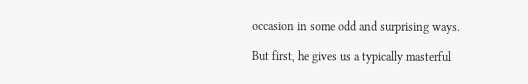occasion in some odd and surprising ways.

But first, he gives us a typically masterful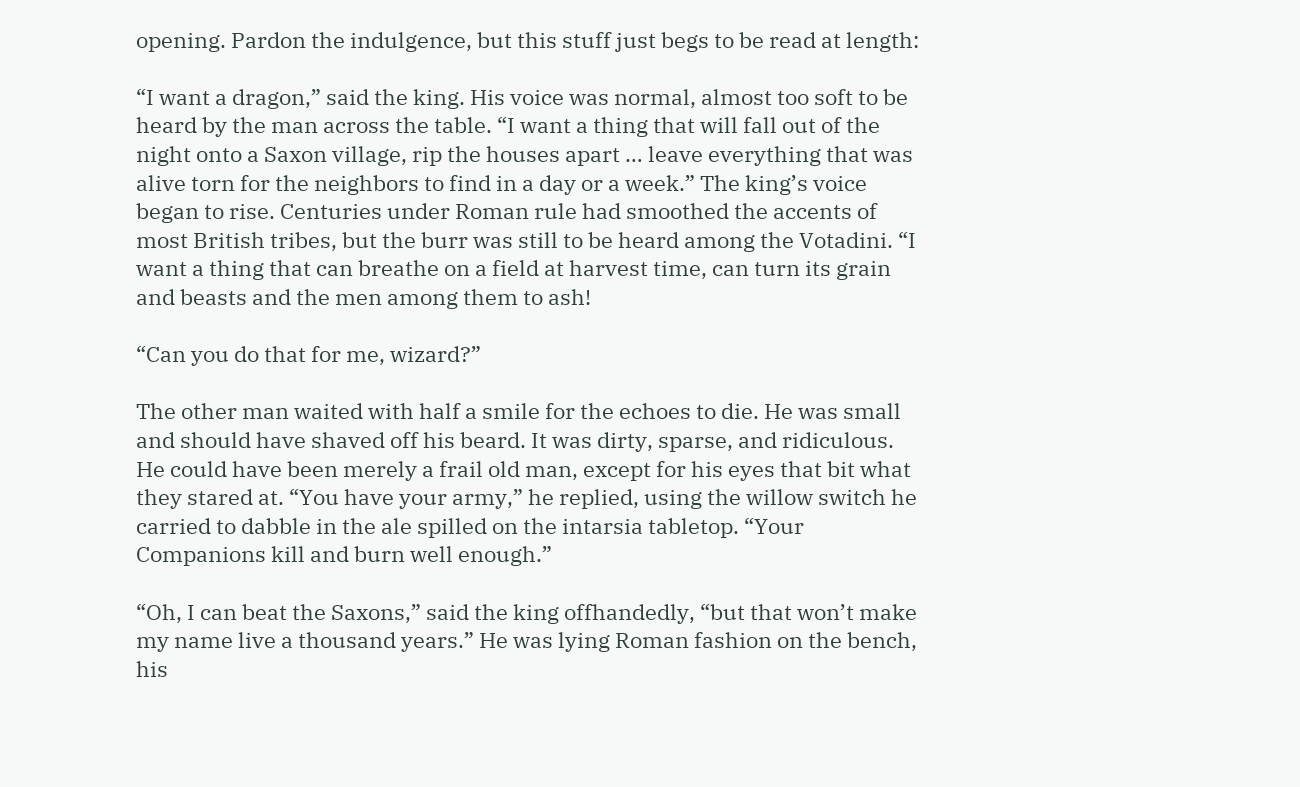opening. Pardon the indulgence, but this stuff just begs to be read at length:

“I want a dragon,” said the king. His voice was normal, almost too soft to be heard by the man across the table. “I want a thing that will fall out of the night onto a Saxon village, rip the houses apart … leave everything that was alive torn for the neighbors to find in a day or a week.” The king’s voice began to rise. Centuries under Roman rule had smoothed the accents of most British tribes, but the burr was still to be heard among the Votadini. “I want a thing that can breathe on a field at harvest time, can turn its grain and beasts and the men among them to ash!

“Can you do that for me, wizard?”

The other man waited with half a smile for the echoes to die. He was small and should have shaved off his beard. It was dirty, sparse, and ridiculous. He could have been merely a frail old man, except for his eyes that bit what they stared at. “You have your army,” he replied, using the willow switch he carried to dabble in the ale spilled on the intarsia tabletop. “Your Companions kill and burn well enough.”

“Oh, I can beat the Saxons,” said the king offhandedly, “but that won’t make my name live a thousand years.” He was lying Roman fashion on the bench, his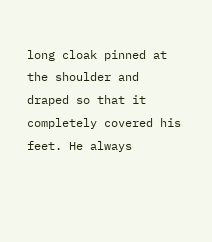long cloak pinned at the shoulder and draped so that it completely covered his feet. He always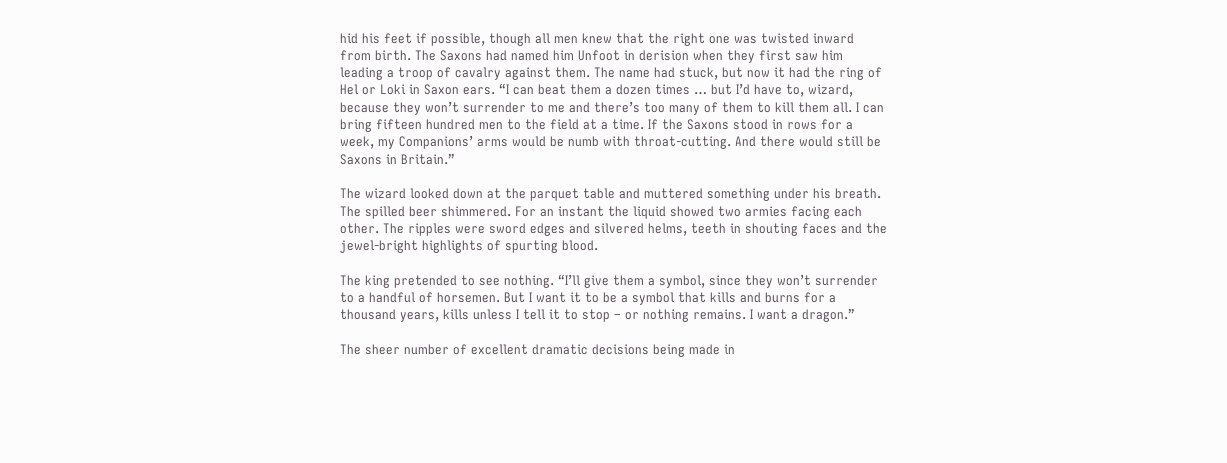hid his feet if possible, though all men knew that the right one was twisted inward from birth. The Saxons had named him Unfoot in derision when they first saw him leading a troop of cavalry against them. The name had stuck, but now it had the ring of Hel or Loki in Saxon ears. “I can beat them a dozen times … but I’d have to, wizard, because they won’t surrender to me and there’s too many of them to kill them all. I can bring fifteen hundred men to the field at a time. If the Saxons stood in rows for a week, my Companions’ arms would be numb with throat-cutting. And there would still be Saxons in Britain.”

The wizard looked down at the parquet table and muttered something under his breath. The spilled beer shimmered. For an instant the liquid showed two armies facing each other. The ripples were sword edges and silvered helms, teeth in shouting faces and the jewel-bright highlights of spurting blood.

The king pretended to see nothing. “I’ll give them a symbol, since they won’t surrender to a handful of horsemen. But I want it to be a symbol that kills and burns for a thousand years, kills unless I tell it to stop – or nothing remains. I want a dragon.”

The sheer number of excellent dramatic decisions being made in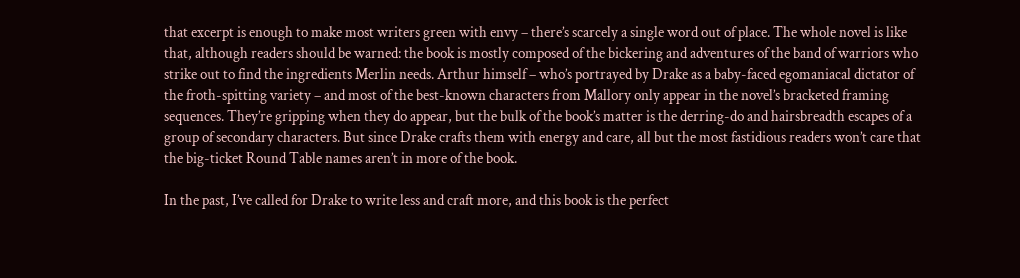that excerpt is enough to make most writers green with envy – there’s scarcely a single word out of place. The whole novel is like that, although readers should be warned: the book is mostly composed of the bickering and adventures of the band of warriors who strike out to find the ingredients Merlin needs. Arthur himself – who’s portrayed by Drake as a baby-faced egomaniacal dictator of the froth-spitting variety – and most of the best-known characters from Mallory only appear in the novel’s bracketed framing sequences. They’re gripping when they do appear, but the bulk of the book’s matter is the derring-do and hairsbreadth escapes of a group of secondary characters. But since Drake crafts them with energy and care, all but the most fastidious readers won’t care that the big-ticket Round Table names aren’t in more of the book.

In the past, I’ve called for Drake to write less and craft more, and this book is the perfect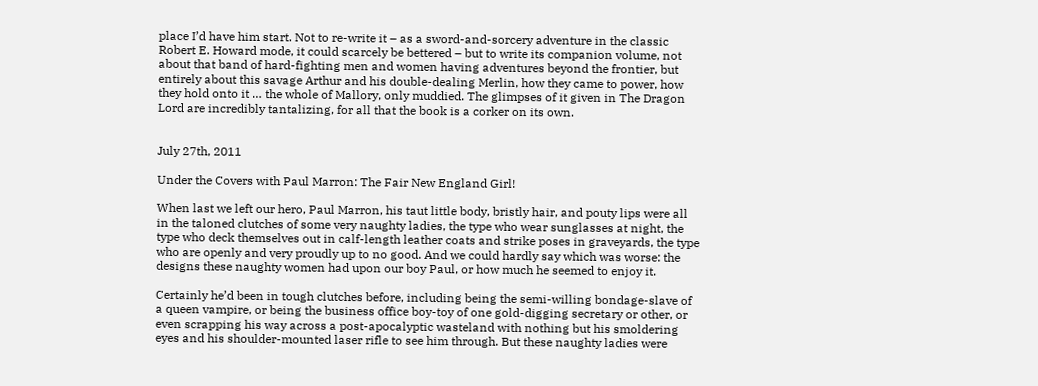place I’d have him start. Not to re-write it – as a sword-and-sorcery adventure in the classic Robert E. Howard mode, it could scarcely be bettered – but to write its companion volume, not about that band of hard-fighting men and women having adventures beyond the frontier, but entirely about this savage Arthur and his double-dealing Merlin, how they came to power, how they hold onto it … the whole of Mallory, only muddied. The glimpses of it given in The Dragon Lord are incredibly tantalizing, for all that the book is a corker on its own.


July 27th, 2011

Under the Covers with Paul Marron: The Fair New England Girl!

When last we left our hero, Paul Marron, his taut little body, bristly hair, and pouty lips were all in the taloned clutches of some very naughty ladies, the type who wear sunglasses at night, the type who deck themselves out in calf-length leather coats and strike poses in graveyards, the type who are openly and very proudly up to no good. And we could hardly say which was worse: the designs these naughty women had upon our boy Paul, or how much he seemed to enjoy it.

Certainly he’d been in tough clutches before, including being the semi-willing bondage-slave of a queen vampire, or being the business office boy-toy of one gold-digging secretary or other, or even scrapping his way across a post-apocalyptic wasteland with nothing but his smoldering eyes and his shoulder-mounted laser rifle to see him through. But these naughty ladies were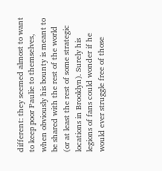different: they seemed almost to want to keep poor Paulie to themselves, when obviously his bounty is meant to be shared with the rest of the world (or at least the rest of some strategic locations in Brooklyn). Surely his legions of fans could wonder if he would ever struggle free of those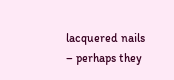lacquered nails – perhaps they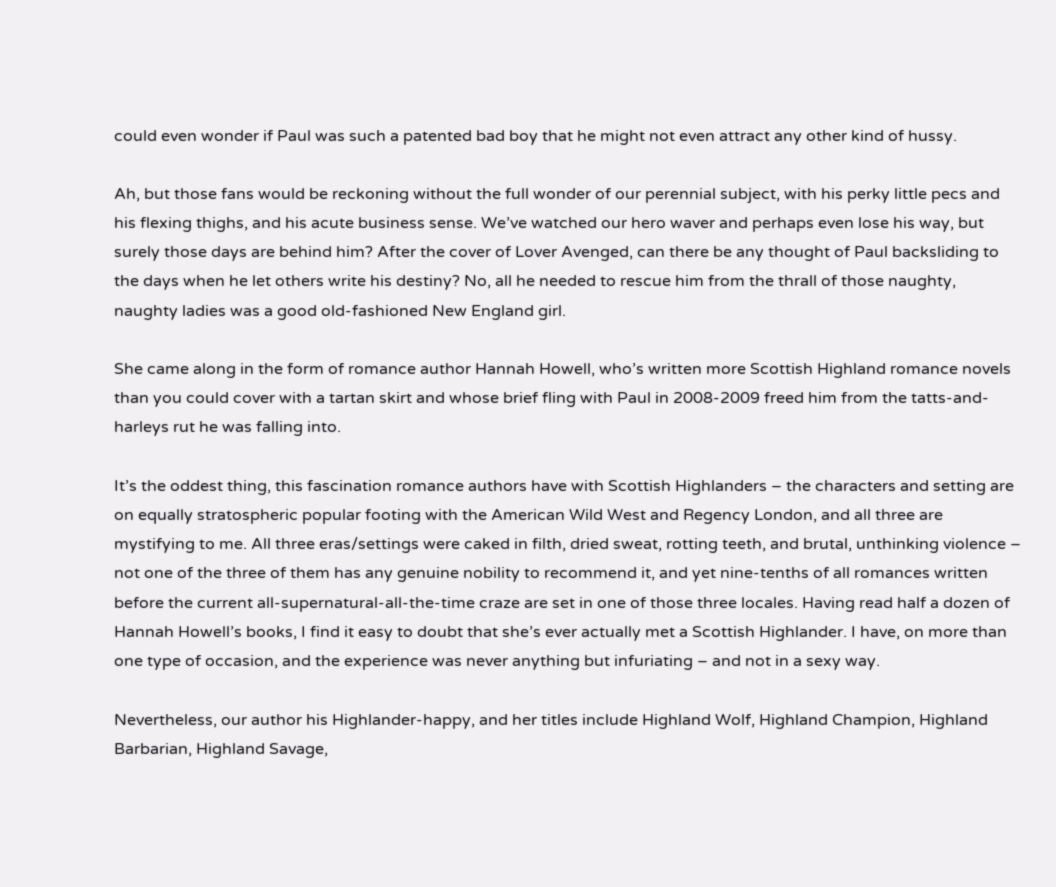could even wonder if Paul was such a patented bad boy that he might not even attract any other kind of hussy.

Ah, but those fans would be reckoning without the full wonder of our perennial subject, with his perky little pecs and his flexing thighs, and his acute business sense. We’ve watched our hero waver and perhaps even lose his way, but surely those days are behind him? After the cover of Lover Avenged, can there be any thought of Paul backsliding to the days when he let others write his destiny? No, all he needed to rescue him from the thrall of those naughty, naughty ladies was a good old-fashioned New England girl.

She came along in the form of romance author Hannah Howell, who’s written more Scottish Highland romance novels than you could cover with a tartan skirt and whose brief fling with Paul in 2008-2009 freed him from the tatts-and-harleys rut he was falling into.

It’s the oddest thing, this fascination romance authors have with Scottish Highlanders – the characters and setting are on equally stratospheric popular footing with the American Wild West and Regency London, and all three are mystifying to me. All three eras/settings were caked in filth, dried sweat, rotting teeth, and brutal, unthinking violence – not one of the three of them has any genuine nobility to recommend it, and yet nine-tenths of all romances written before the current all-supernatural-all-the-time craze are set in one of those three locales. Having read half a dozen of Hannah Howell’s books, I find it easy to doubt that she’s ever actually met a Scottish Highlander. I have, on more than one type of occasion, and the experience was never anything but infuriating – and not in a sexy way.

Nevertheless, our author his Highlander-happy, and her titles include Highland Wolf, Highland Champion, Highland Barbarian, Highland Savage,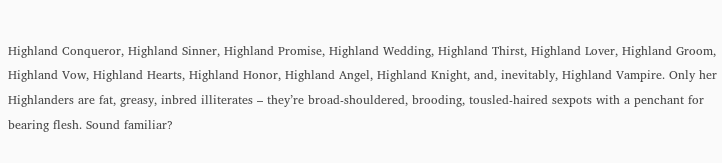Highland Conqueror, Highland Sinner, Highland Promise, Highland Wedding, Highland Thirst, Highland Lover, Highland Groom, Highland Vow, Highland Hearts, Highland Honor, Highland Angel, Highland Knight, and, inevitably, Highland Vampire. Only her Highlanders are fat, greasy, inbred illiterates – they’re broad-shouldered, brooding, tousled-haired sexpots with a penchant for bearing flesh. Sound familiar?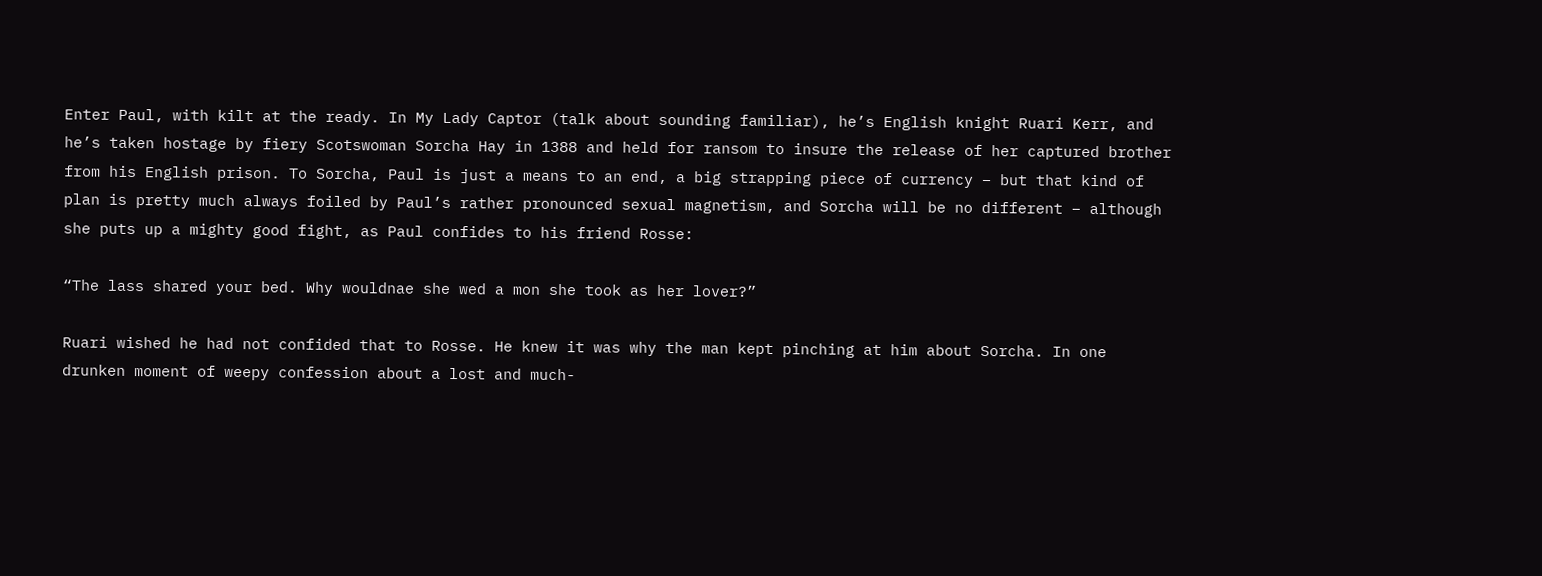Enter Paul, with kilt at the ready. In My Lady Captor (talk about sounding familiar), he’s English knight Ruari Kerr, and he’s taken hostage by fiery Scotswoman Sorcha Hay in 1388 and held for ransom to insure the release of her captured brother from his English prison. To Sorcha, Paul is just a means to an end, a big strapping piece of currency – but that kind of plan is pretty much always foiled by Paul’s rather pronounced sexual magnetism, and Sorcha will be no different – although she puts up a mighty good fight, as Paul confides to his friend Rosse:

“The lass shared your bed. Why wouldnae she wed a mon she took as her lover?”

Ruari wished he had not confided that to Rosse. He knew it was why the man kept pinching at him about Sorcha. In one drunken moment of weepy confession about a lost and much-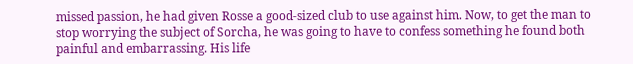missed passion, he had given Rosse a good-sized club to use against him. Now, to get the man to stop worrying the subject of Sorcha, he was going to have to confess something he found both painful and embarrassing. His life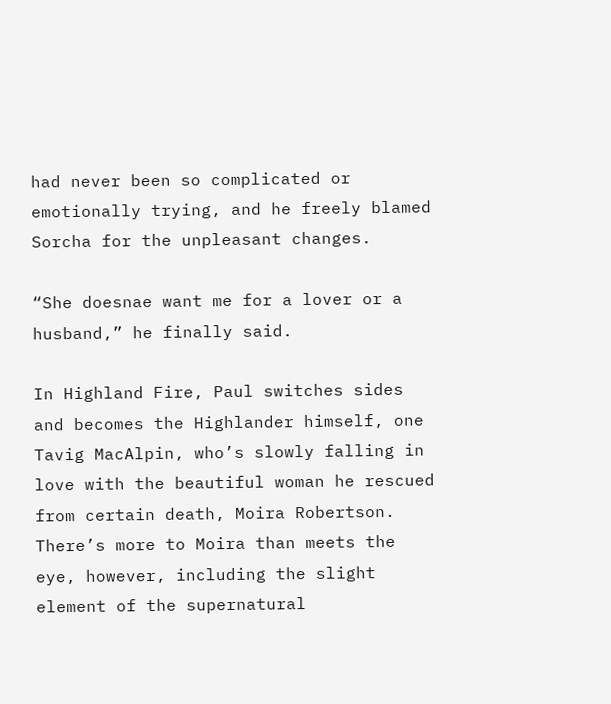had never been so complicated or emotionally trying, and he freely blamed Sorcha for the unpleasant changes.

“She doesnae want me for a lover or a husband,” he finally said.

In Highland Fire, Paul switches sides and becomes the Highlander himself, one Tavig MacAlpin, who’s slowly falling in love with the beautiful woman he rescued from certain death, Moira Robertson. There’s more to Moira than meets the eye, however, including the slight element of the supernatural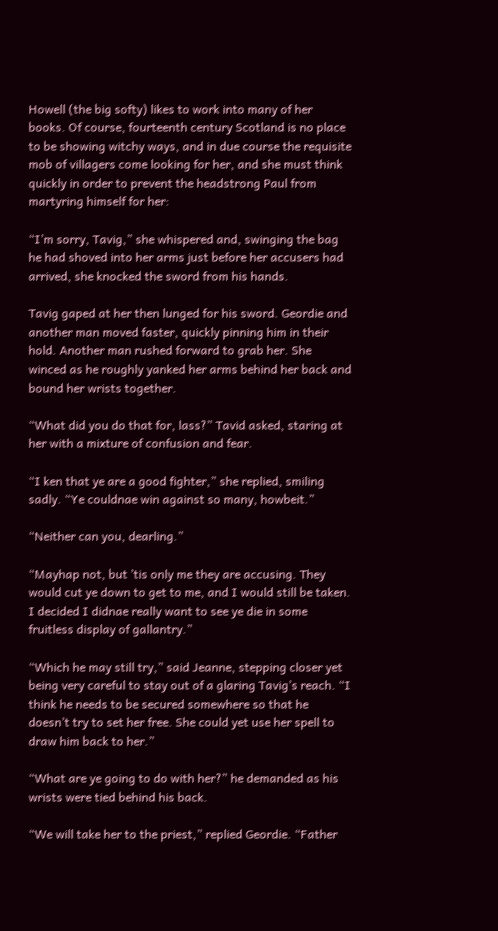Howell (the big softy) likes to work into many of her books. Of course, fourteenth century Scotland is no place to be showing witchy ways, and in due course the requisite mob of villagers come looking for her, and she must think quickly in order to prevent the headstrong Paul from martyring himself for her:

“I’m sorry, Tavig,” she whispered and, swinging the bag he had shoved into her arms just before her accusers had arrived, she knocked the sword from his hands.

Tavig gaped at her then lunged for his sword. Geordie and another man moved faster, quickly pinning him in their hold. Another man rushed forward to grab her. She winced as he roughly yanked her arms behind her back and bound her wrists together.

“What did you do that for, lass?” Tavid asked, staring at her with a mixture of confusion and fear.

“I ken that ye are a good fighter,” she replied, smiling sadly. “Ye couldnae win against so many, howbeit.”

“Neither can you, dearling.”

“Mayhap not, but ’tis only me they are accusing. They would cut ye down to get to me, and I would still be taken. I decided I didnae really want to see ye die in some fruitless display of gallantry.”

“Which he may still try,” said Jeanne, stepping closer yet being very careful to stay out of a glaring Tavig’s reach. “I think he needs to be secured somewhere so that he doesn’t try to set her free. She could yet use her spell to draw him back to her.”

“What are ye going to do with her?” he demanded as his wrists were tied behind his back.

“We will take her to the priest,” replied Geordie. “Father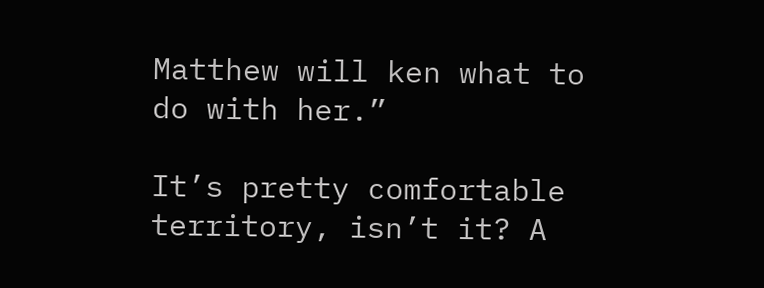Matthew will ken what to do with her.”

It’s pretty comfortable territory, isn’t it? A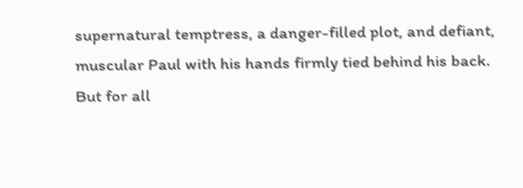supernatural temptress, a danger-filled plot, and defiant, muscular Paul with his hands firmly tied behind his back. But for all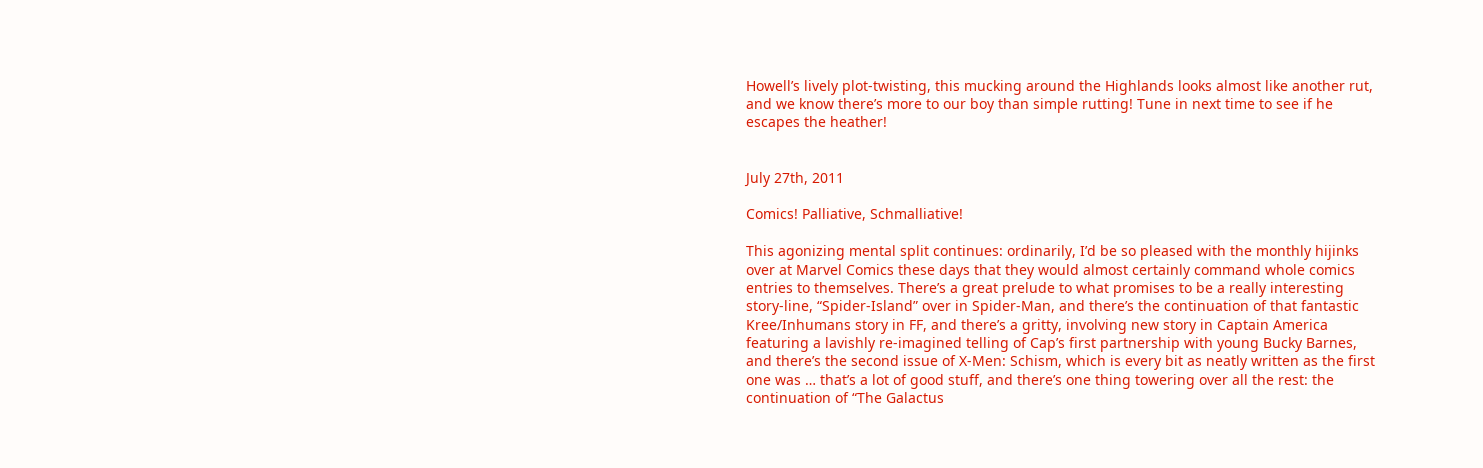Howell’s lively plot-twisting, this mucking around the Highlands looks almost like another rut, and we know there’s more to our boy than simple rutting! Tune in next time to see if he escapes the heather!


July 27th, 2011

Comics! Palliative, Schmalliative!

This agonizing mental split continues: ordinarily, I’d be so pleased with the monthly hijinks over at Marvel Comics these days that they would almost certainly command whole comics entries to themselves. There’s a great prelude to what promises to be a really interesting story-line, “Spider-Island” over in Spider-Man, and there’s the continuation of that fantastic Kree/Inhumans story in FF, and there’s a gritty, involving new story in Captain America featuring a lavishly re-imagined telling of Cap’s first partnership with young Bucky Barnes, and there’s the second issue of X-Men: Schism, which is every bit as neatly written as the first one was … that’s a lot of good stuff, and there’s one thing towering over all the rest: the continuation of “The Galactus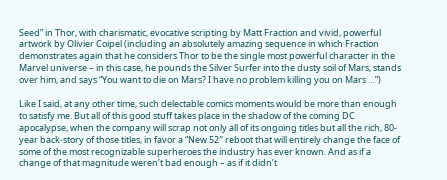Seed” in Thor, with charismatic, evocative scripting by Matt Fraction and vivid, powerful artwork by Olivier Coipel (including an absolutely amazing sequence in which Fraction demonstrates again that he considers Thor to be the single most powerful character in the Marvel universe – in this case, he pounds the Silver Surfer into the dusty soil of Mars, stands over him, and says “You want to die on Mars? I have no problem killing you on Mars …”)

Like I said, at any other time, such delectable comics moments would be more than enough to satisfy me. But all of this good stuff takes place in the shadow of the coming DC apocalypse, when the company will scrap not only all of its ongoing titles but all the rich, 80-year back-story of those titles, in favor a “New 52″ reboot that will entirely change the face of some of the most recognizable superheroes the industry has ever known. And as if a change of that magnitude weren’t bad enough – as if it didn’t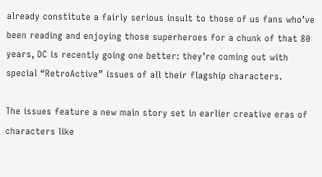already constitute a fairly serious insult to those of us fans who’ve been reading and enjoying those superheroes for a chunk of that 80 years, DC is recently going one better: they’re coming out with special “RetroActive” issues of all their flagship characters.

The issues feature a new main story set in earlier creative eras of characters like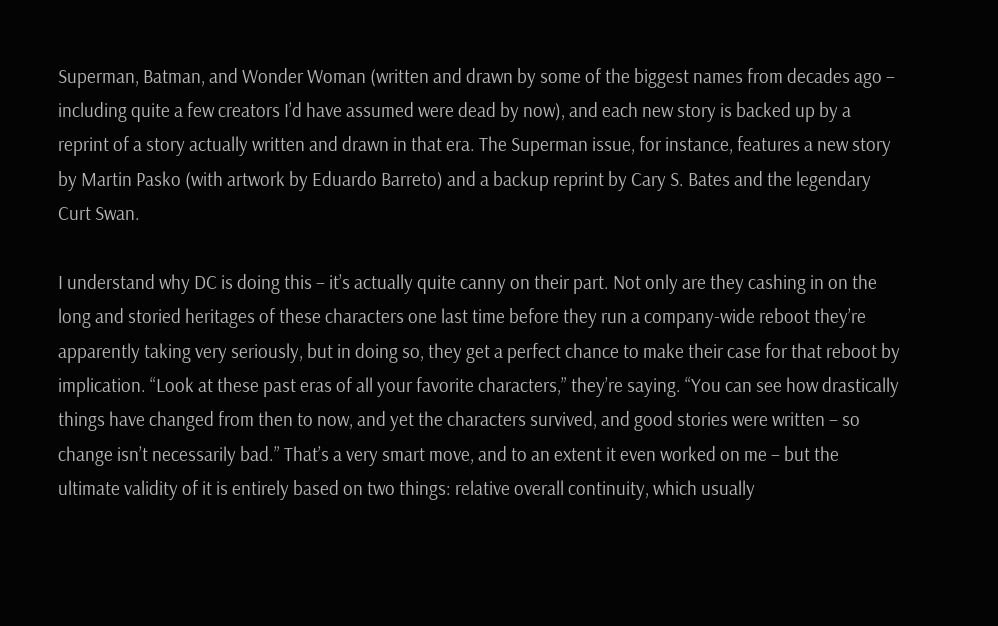Superman, Batman, and Wonder Woman (written and drawn by some of the biggest names from decades ago – including quite a few creators I’d have assumed were dead by now), and each new story is backed up by a reprint of a story actually written and drawn in that era. The Superman issue, for instance, features a new story by Martin Pasko (with artwork by Eduardo Barreto) and a backup reprint by Cary S. Bates and the legendary Curt Swan.

I understand why DC is doing this – it’s actually quite canny on their part. Not only are they cashing in on the long and storied heritages of these characters one last time before they run a company-wide reboot they’re apparently taking very seriously, but in doing so, they get a perfect chance to make their case for that reboot by implication. “Look at these past eras of all your favorite characters,” they’re saying. “You can see how drastically things have changed from then to now, and yet the characters survived, and good stories were written – so change isn’t necessarily bad.” That’s a very smart move, and to an extent it even worked on me – but the ultimate validity of it is entirely based on two things: relative overall continuity, which usually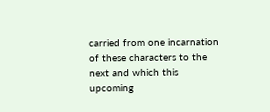carried from one incarnation of these characters to the next and which this upcoming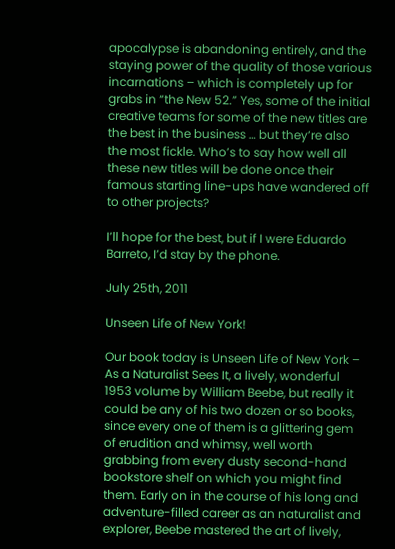apocalypse is abandoning entirely, and the staying power of the quality of those various incarnations – which is completely up for grabs in “the New 52.” Yes, some of the initial creative teams for some of the new titles are the best in the business … but they’re also the most fickle. Who’s to say how well all these new titles will be done once their famous starting line-ups have wandered off to other projects?

I’ll hope for the best, but if I were Eduardo Barreto, I’d stay by the phone.

July 25th, 2011

Unseen Life of New York!

Our book today is Unseen Life of New York – As a Naturalist Sees It, a lively, wonderful 1953 volume by William Beebe, but really it could be any of his two dozen or so books, since every one of them is a glittering gem of erudition and whimsy, well worth grabbing from every dusty second-hand bookstore shelf on which you might find them. Early on in the course of his long and adventure-filled career as an naturalist and explorer, Beebe mastered the art of lively,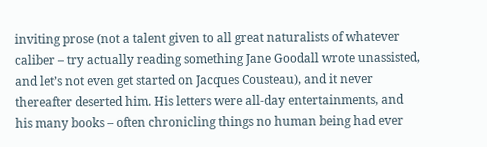inviting prose (not a talent given to all great naturalists of whatever caliber – try actually reading something Jane Goodall wrote unassisted, and let’s not even get started on Jacques Cousteau), and it never thereafter deserted him. His letters were all-day entertainments, and his many books – often chronicling things no human being had ever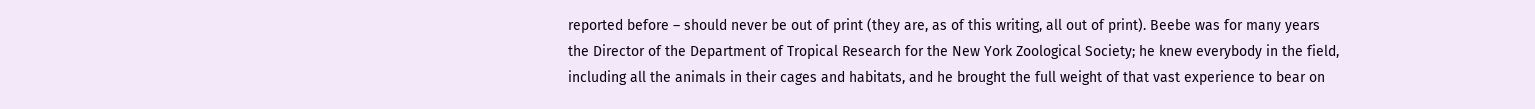reported before – should never be out of print (they are, as of this writing, all out of print). Beebe was for many years the Director of the Department of Tropical Research for the New York Zoological Society; he knew everybody in the field, including all the animals in their cages and habitats, and he brought the full weight of that vast experience to bear on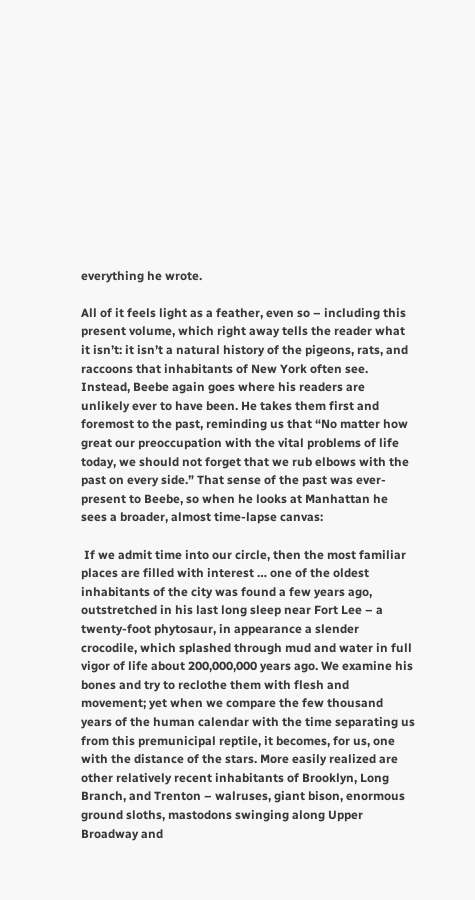everything he wrote.

All of it feels light as a feather, even so – including this present volume, which right away tells the reader what it isn’t: it isn’t a natural history of the pigeons, rats, and raccoons that inhabitants of New York often see. Instead, Beebe again goes where his readers are unlikely ever to have been. He takes them first and foremost to the past, reminding us that “No matter how great our preoccupation with the vital problems of life today, we should not forget that we rub elbows with the past on every side.” That sense of the past was ever-present to Beebe, so when he looks at Manhattan he sees a broader, almost time-lapse canvas:

 If we admit time into our circle, then the most familiar places are filled with interest … one of the oldest inhabitants of the city was found a few years ago, outstretched in his last long sleep near Fort Lee – a twenty-foot phytosaur, in appearance a slender crocodile, which splashed through mud and water in full vigor of life about 200,000,000 years ago. We examine his bones and try to reclothe them with flesh and movement; yet when we compare the few thousand years of the human calendar with the time separating us from this premunicipal reptile, it becomes, for us, one with the distance of the stars. More easily realized are other relatively recent inhabitants of Brooklyn, Long Branch, and Trenton – walruses, giant bison, enormous ground sloths, mastodons swinging along Upper Broadway and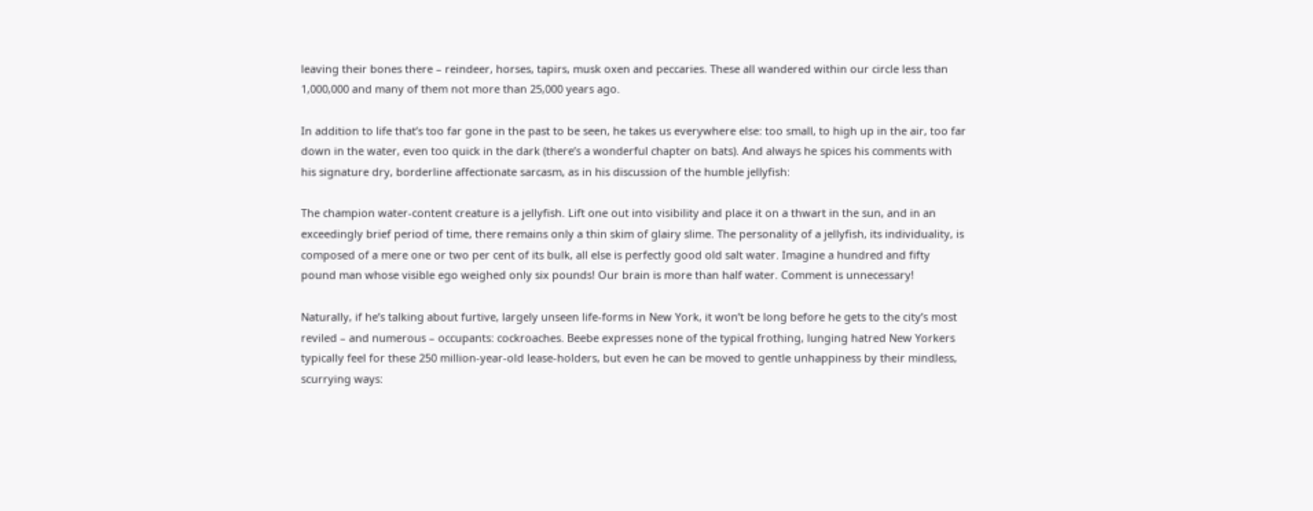leaving their bones there – reindeer, horses, tapirs, musk oxen and peccaries. These all wandered within our circle less than 1,000,000 and many of them not more than 25,000 years ago.

In addition to life that’s too far gone in the past to be seen, he takes us everywhere else: too small, to high up in the air, too far down in the water, even too quick in the dark (there’s a wonderful chapter on bats). And always he spices his comments with his signature dry, borderline affectionate sarcasm, as in his discussion of the humble jellyfish:

The champion water-content creature is a jellyfish. Lift one out into visibility and place it on a thwart in the sun, and in an exceedingly brief period of time, there remains only a thin skim of glairy slime. The personality of a jellyfish, its individuality, is composed of a mere one or two per cent of its bulk, all else is perfectly good old salt water. Imagine a hundred and fifty pound man whose visible ego weighed only six pounds! Our brain is more than half water. Comment is unnecessary!

Naturally, if he’s talking about furtive, largely unseen life-forms in New York, it won’t be long before he gets to the city’s most reviled – and numerous – occupants: cockroaches. Beebe expresses none of the typical frothing, lunging hatred New Yorkers typically feel for these 250 million-year-old lease-holders, but even he can be moved to gentle unhappiness by their mindless, scurrying ways: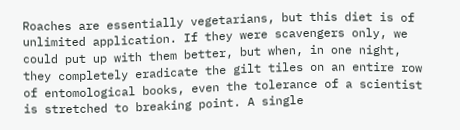Roaches are essentially vegetarians, but this diet is of unlimited application. If they were scavengers only, we could put up with them better, but when, in one night, they completely eradicate the gilt tiles on an entire row of entomological books, even the tolerance of a scientist is stretched to breaking point. A single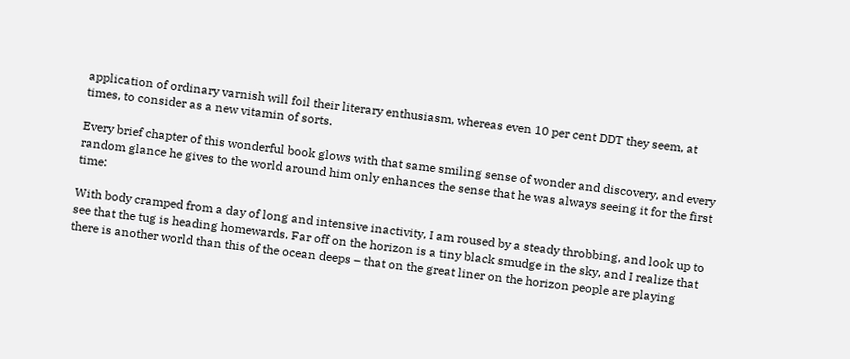application of ordinary varnish will foil their literary enthusiasm, whereas even 10 per cent DDT they seem, at times, to consider as a new vitamin of sorts.

Every brief chapter of this wonderful book glows with that same smiling sense of wonder and discovery, and every random glance he gives to the world around him only enhances the sense that he was always seeing it for the first time:

With body cramped from a day of long and intensive inactivity, I am roused by a steady throbbing, and look up to see that the tug is heading homewards. Far off on the horizon is a tiny black smudge in the sky, and I realize that there is another world than this of the ocean deeps – that on the great liner on the horizon people are playing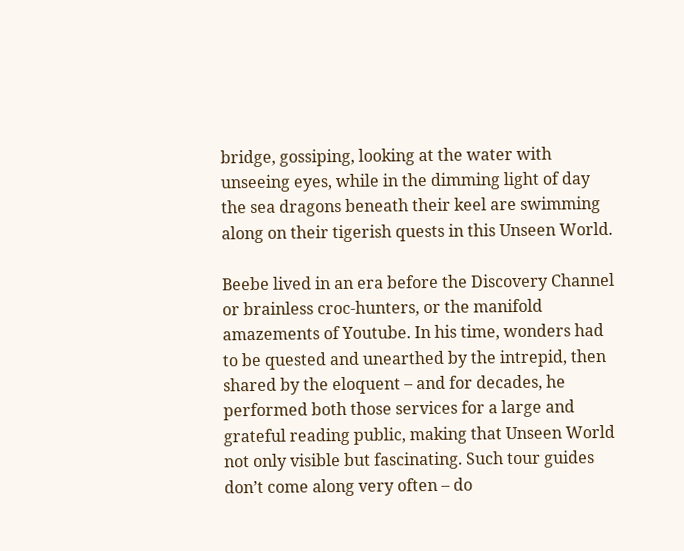bridge, gossiping, looking at the water with unseeing eyes, while in the dimming light of day the sea dragons beneath their keel are swimming along on their tigerish quests in this Unseen World.

Beebe lived in an era before the Discovery Channel or brainless croc-hunters, or the manifold amazements of Youtube. In his time, wonders had to be quested and unearthed by the intrepid, then shared by the eloquent – and for decades, he performed both those services for a large and grateful reading public, making that Unseen World not only visible but fascinating. Such tour guides don’t come along very often – do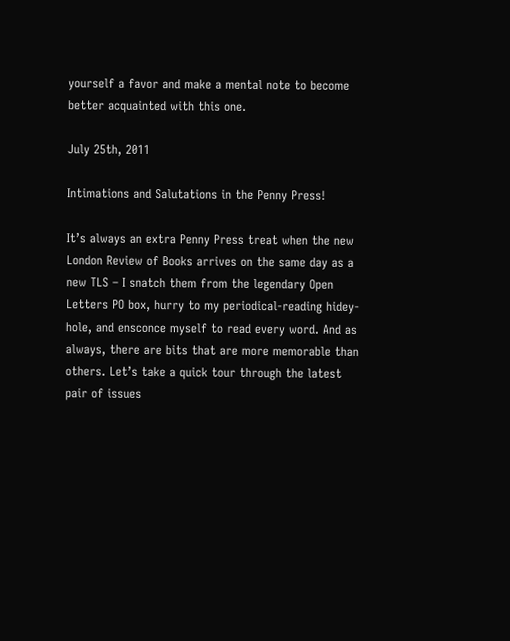yourself a favor and make a mental note to become better acquainted with this one.

July 25th, 2011

Intimations and Salutations in the Penny Press!

It’s always an extra Penny Press treat when the new London Review of Books arrives on the same day as a new TLS – I snatch them from the legendary Open Letters PO box, hurry to my periodical-reading hidey-hole, and ensconce myself to read every word. And as always, there are bits that are more memorable than others. Let’s take a quick tour through the latest pair of issues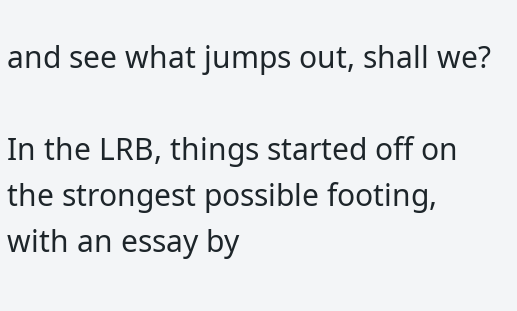and see what jumps out, shall we?

In the LRB, things started off on the strongest possible footing, with an essay by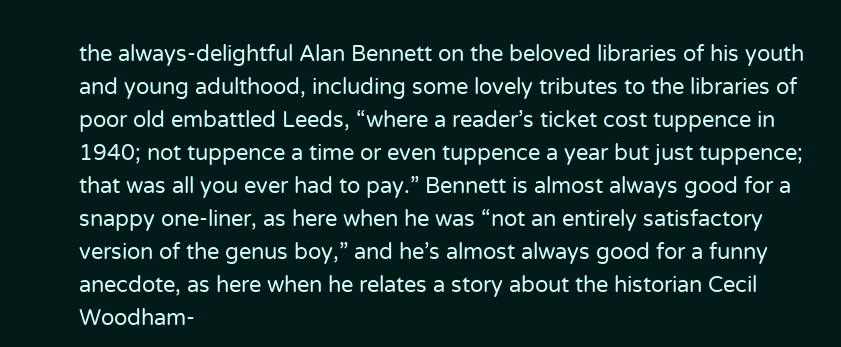the always-delightful Alan Bennett on the beloved libraries of his youth and young adulthood, including some lovely tributes to the libraries of poor old embattled Leeds, “where a reader’s ticket cost tuppence in 1940; not tuppence a time or even tuppence a year but just tuppence; that was all you ever had to pay.” Bennett is almost always good for a snappy one-liner, as here when he was “not an entirely satisfactory version of the genus boy,” and he’s almost always good for a funny anecdote, as here when he relates a story about the historian Cecil Woodham-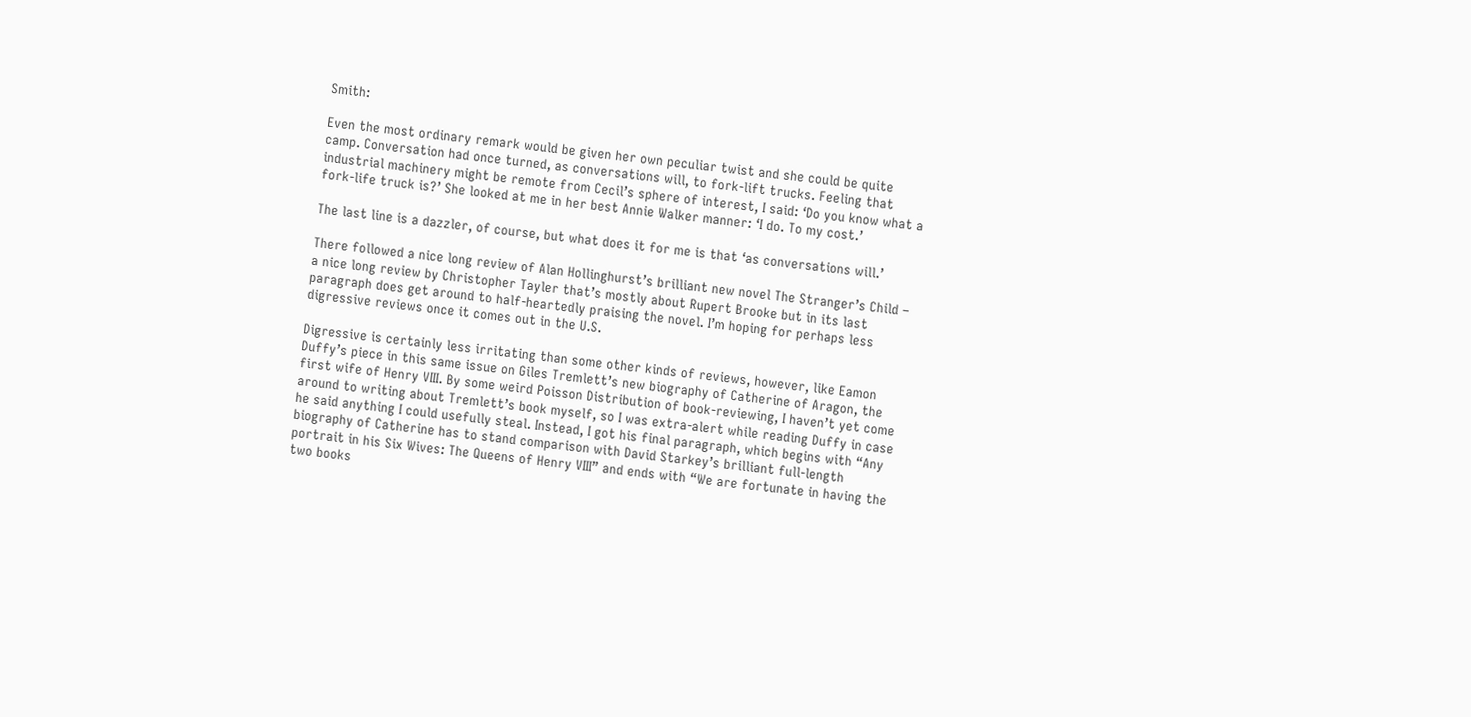Smith:

Even the most ordinary remark would be given her own peculiar twist and she could be quite camp. Conversation had once turned, as conversations will, to fork-lift trucks. Feeling that industrial machinery might be remote from Cecil’s sphere of interest, I said: ‘Do you know what a fork-life truck is?’ She looked at me in her best Annie Walker manner: ‘I do. To my cost.’

The last line is a dazzler, of course, but what does it for me is that ‘as conversations will.’

There followed a nice long review of Alan Hollinghurst’s brilliant new novel The Stranger’s Child – a nice long review by Christopher Tayler that’s mostly about Rupert Brooke but in its last paragraph does get around to half-heartedly praising the novel. I’m hoping for perhaps less digressive reviews once it comes out in the U.S.

Digressive is certainly less irritating than some other kinds of reviews, however, like Eamon Duffy’s piece in this same issue on Giles Tremlett’s new biography of Catherine of Aragon, the first wife of Henry VIII. By some weird Poisson Distribution of book-reviewing, I haven’t yet come around to writing about Tremlett’s book myself, so I was extra-alert while reading Duffy in case he said anything I could usefully steal. Instead, I got his final paragraph, which begins with “Any biography of Catherine has to stand comparison with David Starkey’s brilliant full-length portrait in his Six Wives: The Queens of Henry VIII” and ends with “We are fortunate in having the two books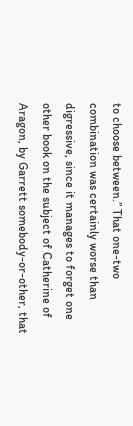to choose between.” That one-two combination was certainly worse than digressive, since it manages to forget one other book on the subject of Catherine of Aragon, by Garrett somebody-or-other, that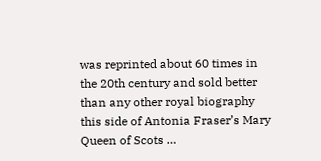was reprinted about 60 times in the 20th century and sold better than any other royal biography this side of Antonia Fraser’s Mary Queen of Scots …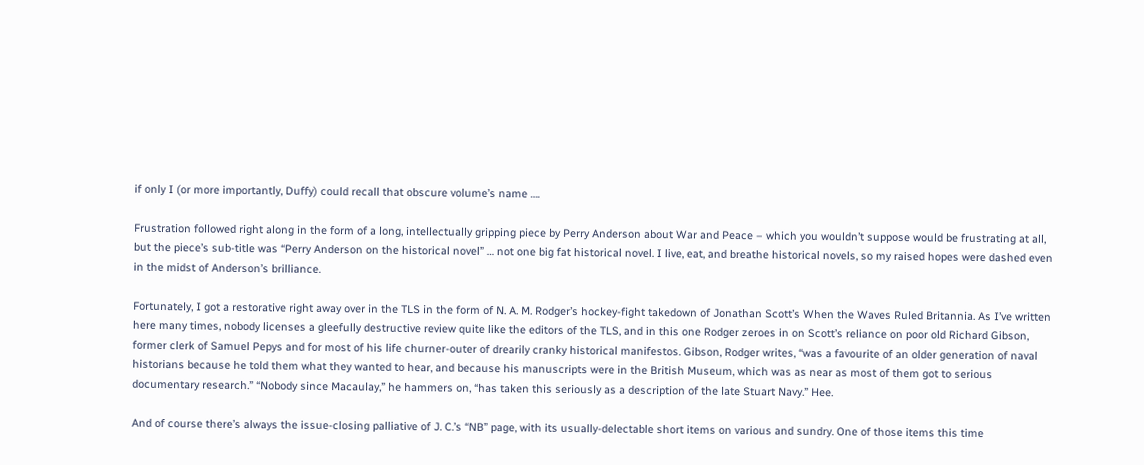if only I (or more importantly, Duffy) could recall that obscure volume’s name ….

Frustration followed right along in the form of a long, intellectually gripping piece by Perry Anderson about War and Peace – which you wouldn’t suppose would be frustrating at all, but the piece’s sub-title was “Perry Anderson on the historical novel” … not one big fat historical novel. I live, eat, and breathe historical novels, so my raised hopes were dashed even in the midst of Anderson’s brilliance.

Fortunately, I got a restorative right away over in the TLS in the form of N. A. M. Rodger’s hockey-fight takedown of Jonathan Scott’s When the Waves Ruled Britannia. As I’ve written here many times, nobody licenses a gleefully destructive review quite like the editors of the TLS, and in this one Rodger zeroes in on Scott’s reliance on poor old Richard Gibson, former clerk of Samuel Pepys and for most of his life churner-outer of drearily cranky historical manifestos. Gibson, Rodger writes, “was a favourite of an older generation of naval historians because he told them what they wanted to hear, and because his manuscripts were in the British Museum, which was as near as most of them got to serious documentary research.” “Nobody since Macaulay,” he hammers on, “has taken this seriously as a description of the late Stuart Navy.” Hee.

And of course there’s always the issue-closing palliative of J. C.’s “NB” page, with its usually-delectable short items on various and sundry. One of those items this time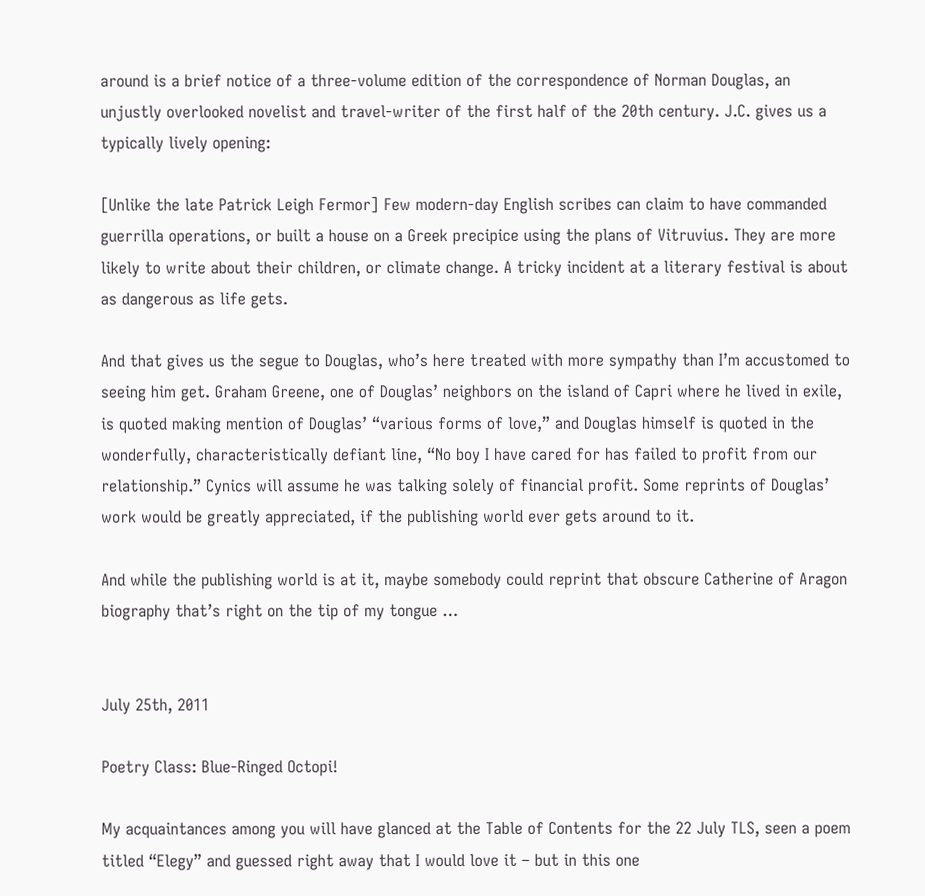around is a brief notice of a three-volume edition of the correspondence of Norman Douglas, an unjustly overlooked novelist and travel-writer of the first half of the 20th century. J.C. gives us a typically lively opening:

[Unlike the late Patrick Leigh Fermor] Few modern-day English scribes can claim to have commanded guerrilla operations, or built a house on a Greek precipice using the plans of Vitruvius. They are more likely to write about their children, or climate change. A tricky incident at a literary festival is about as dangerous as life gets.

And that gives us the segue to Douglas, who’s here treated with more sympathy than I’m accustomed to seeing him get. Graham Greene, one of Douglas’ neighbors on the island of Capri where he lived in exile, is quoted making mention of Douglas’ “various forms of love,” and Douglas himself is quoted in the wonderfully, characteristically defiant line, “No boy I have cared for has failed to profit from our relationship.” Cynics will assume he was talking solely of financial profit. Some reprints of Douglas’ work would be greatly appreciated, if the publishing world ever gets around to it.

And while the publishing world is at it, maybe somebody could reprint that obscure Catherine of Aragon biography that’s right on the tip of my tongue …


July 25th, 2011

Poetry Class: Blue-Ringed Octopi!

My acquaintances among you will have glanced at the Table of Contents for the 22 July TLS, seen a poem titled “Elegy” and guessed right away that I would love it – but in this one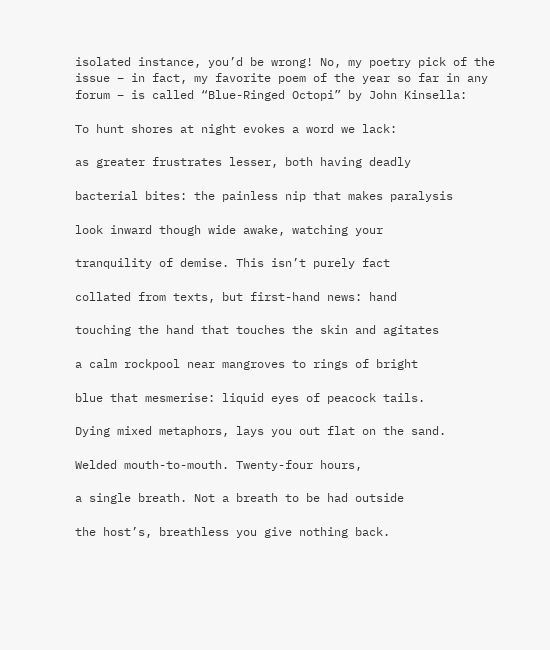isolated instance, you’d be wrong! No, my poetry pick of the issue – in fact, my favorite poem of the year so far in any forum – is called “Blue-Ringed Octopi” by John Kinsella:

To hunt shores at night evokes a word we lack:

as greater frustrates lesser, both having deadly

bacterial bites: the painless nip that makes paralysis

look inward though wide awake, watching your

tranquility of demise. This isn’t purely fact

collated from texts, but first-hand news: hand

touching the hand that touches the skin and agitates

a calm rockpool near mangroves to rings of bright

blue that mesmerise: liquid eyes of peacock tails.

Dying mixed metaphors, lays you out flat on the sand.

Welded mouth-to-mouth. Twenty-four hours,

a single breath. Not a breath to be had outside

the host’s, breathless you give nothing back.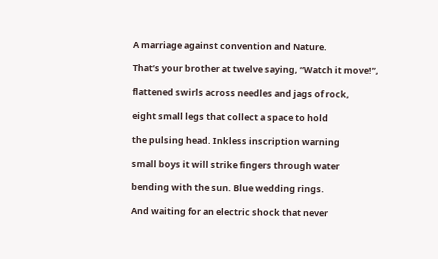A marriage against convention and Nature.

That’s your brother at twelve saying, “Watch it move!”,

flattened swirls across needles and jags of rock,

eight small legs that collect a space to hold

the pulsing head. Inkless inscription warning

small boys it will strike fingers through water

bending with the sun. Blue wedding rings.

And waiting for an electric shock that never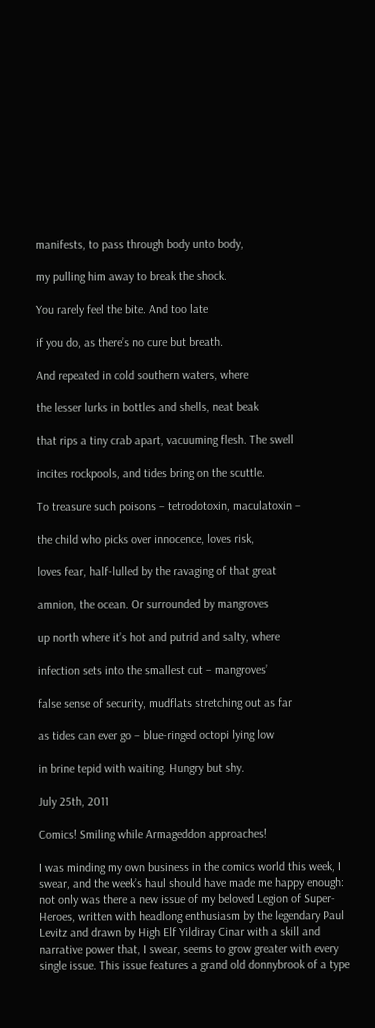manifests, to pass through body unto body,

my pulling him away to break the shock.

You rarely feel the bite. And too late

if you do, as there’s no cure but breath.

And repeated in cold southern waters, where

the lesser lurks in bottles and shells, neat beak

that rips a tiny crab apart, vacuuming flesh. The swell

incites rockpools, and tides bring on the scuttle.

To treasure such poisons – tetrodotoxin, maculatoxin –

the child who picks over innocence, loves risk,

loves fear, half-lulled by the ravaging of that great

amnion, the ocean. Or surrounded by mangroves

up north where it’s hot and putrid and salty, where

infection sets into the smallest cut – mangroves’

false sense of security, mudflats stretching out as far

as tides can ever go – blue-ringed octopi lying low

in brine tepid with waiting. Hungry but shy.

July 25th, 2011

Comics! Smiling while Armageddon approaches!

I was minding my own business in the comics world this week, I swear, and the week’s haul should have made me happy enough: not only was there a new issue of my beloved Legion of Super-Heroes, written with headlong enthusiasm by the legendary Paul Levitz and drawn by High Elf Yildiray Cinar with a skill and narrative power that, I swear, seems to grow greater with every single issue. This issue features a grand old donnybrook of a type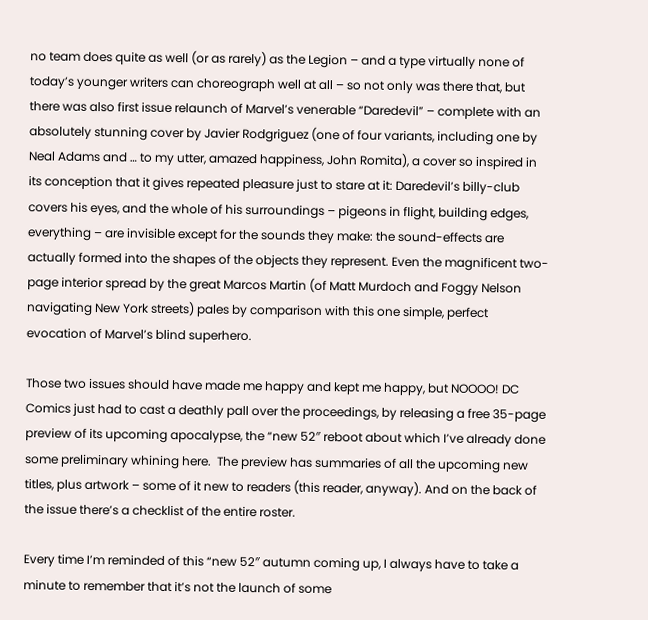no team does quite as well (or as rarely) as the Legion – and a type virtually none of today’s younger writers can choreograph well at all – so not only was there that, but there was also first issue relaunch of Marvel’s venerable “Daredevil” – complete with an absolutely stunning cover by Javier Rodgriguez (one of four variants, including one by Neal Adams and … to my utter, amazed happiness, John Romita), a cover so inspired in its conception that it gives repeated pleasure just to stare at it: Daredevil’s billy-club covers his eyes, and the whole of his surroundings – pigeons in flight, building edges, everything – are invisible except for the sounds they make: the sound-effects are actually formed into the shapes of the objects they represent. Even the magnificent two-page interior spread by the great Marcos Martin (of Matt Murdoch and Foggy Nelson navigating New York streets) pales by comparison with this one simple, perfect evocation of Marvel’s blind superhero.

Those two issues should have made me happy and kept me happy, but NOOOO! DC Comics just had to cast a deathly pall over the proceedings, by releasing a free 35-page preview of its upcoming apocalypse, the “new 52″ reboot about which I’ve already done some preliminary whining here.  The preview has summaries of all the upcoming new titles, plus artwork – some of it new to readers (this reader, anyway). And on the back of the issue there’s a checklist of the entire roster.

Every time I’m reminded of this “new 52″ autumn coming up, I always have to take a minute to remember that it’s not the launch of some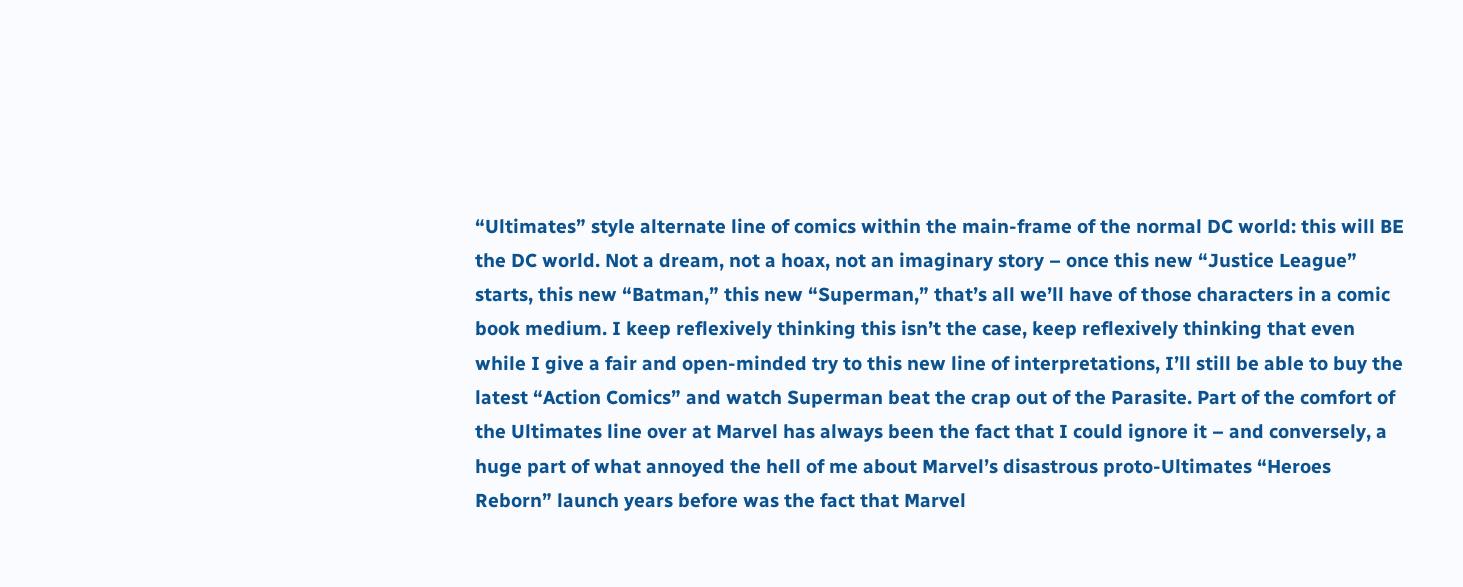“Ultimates” style alternate line of comics within the main-frame of the normal DC world: this will BE the DC world. Not a dream, not a hoax, not an imaginary story – once this new “Justice League” starts, this new “Batman,” this new “Superman,” that’s all we’ll have of those characters in a comic book medium. I keep reflexively thinking this isn’t the case, keep reflexively thinking that even while I give a fair and open-minded try to this new line of interpretations, I’ll still be able to buy the latest “Action Comics” and watch Superman beat the crap out of the Parasite. Part of the comfort of the Ultimates line over at Marvel has always been the fact that I could ignore it – and conversely, a huge part of what annoyed the hell of me about Marvel’s disastrous proto-Ultimates “Heroes Reborn” launch years before was the fact that Marvel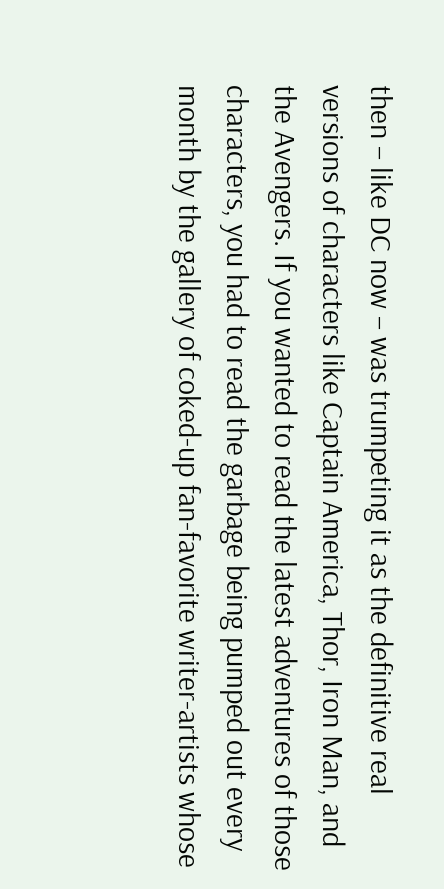then – like DC now – was trumpeting it as the definitive real versions of characters like Captain America, Thor, Iron Man, and the Avengers. If you wanted to read the latest adventures of those characters, you had to read the garbage being pumped out every month by the gallery of coked-up fan-favorite writer-artists whose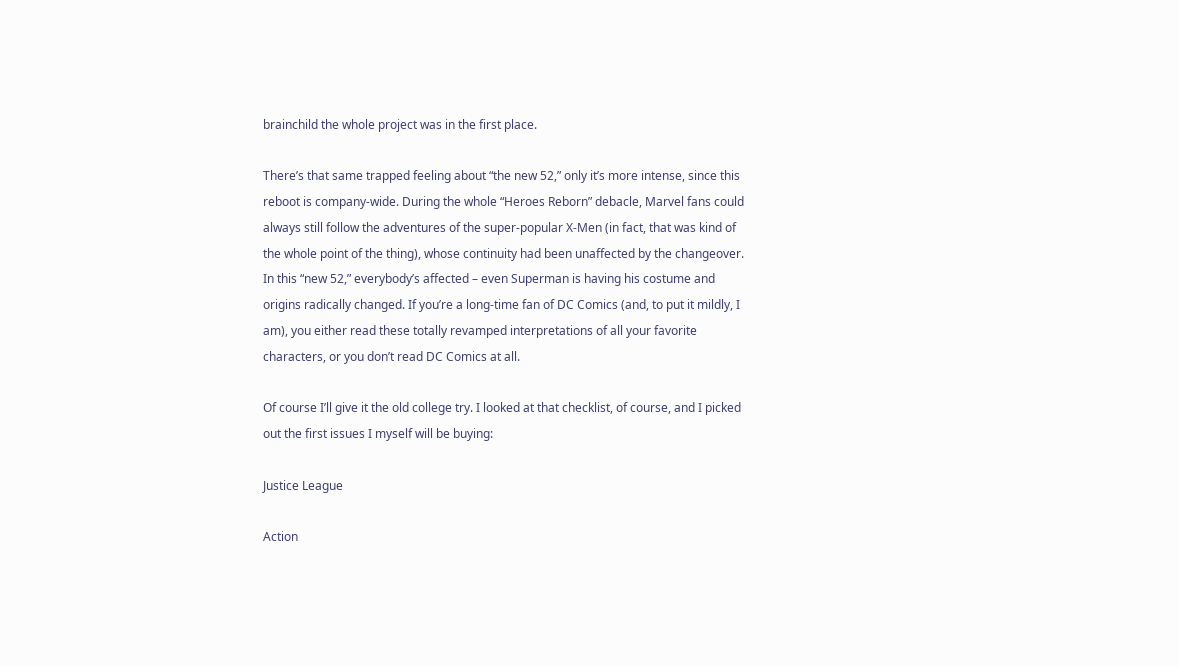brainchild the whole project was in the first place.

There’s that same trapped feeling about “the new 52,” only it’s more intense, since this reboot is company-wide. During the whole “Heroes Reborn” debacle, Marvel fans could always still follow the adventures of the super-popular X-Men (in fact, that was kind of the whole point of the thing), whose continuity had been unaffected by the changeover. In this “new 52,” everybody’s affected – even Superman is having his costume and origins radically changed. If you’re a long-time fan of DC Comics (and, to put it mildly, I am), you either read these totally revamped interpretations of all your favorite characters, or you don’t read DC Comics at all.

Of course I’ll give it the old college try. I looked at that checklist, of course, and I picked out the first issues I myself will be buying:

Justice League

Action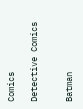Comics

Detective Comics


Batman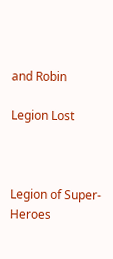and Robin

Legion Lost



Legion of Super-Heroes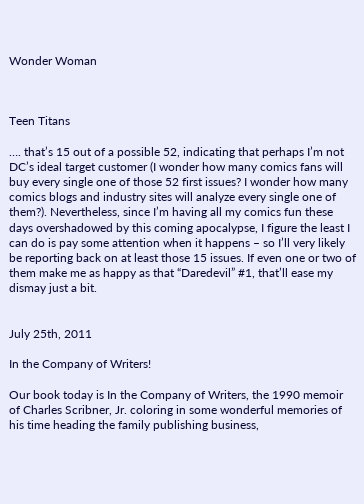Wonder Woman



Teen Titans

…. that’s 15 out of a possible 52, indicating that perhaps I’m not DC’s ideal target customer (I wonder how many comics fans will buy every single one of those 52 first issues? I wonder how many comics blogs and industry sites will analyze every single one of them?). Nevertheless, since I’m having all my comics fun these days overshadowed by this coming apocalypse, I figure the least I can do is pay some attention when it happens – so I’ll very likely be reporting back on at least those 15 issues. If even one or two of them make me as happy as that “Daredevil” #1, that’ll ease my dismay just a bit.


July 25th, 2011

In the Company of Writers!

Our book today is In the Company of Writers, the 1990 memoir of Charles Scribner, Jr. coloring in some wonderful memories of his time heading the family publishing business,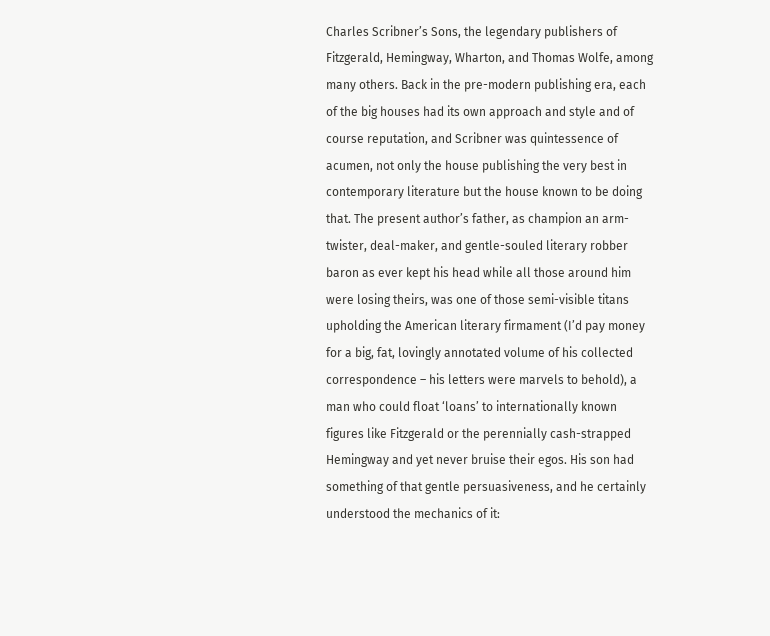Charles Scribner’s Sons, the legendary publishers of Fitzgerald, Hemingway, Wharton, and Thomas Wolfe, among many others. Back in the pre-modern publishing era, each of the big houses had its own approach and style and of course reputation, and Scribner was quintessence of acumen, not only the house publishing the very best in contemporary literature but the house known to be doing that. The present author’s father, as champion an arm-twister, deal-maker, and gentle-souled literary robber baron as ever kept his head while all those around him were losing theirs, was one of those semi-visible titans upholding the American literary firmament (I’d pay money for a big, fat, lovingly annotated volume of his collected correspondence – his letters were marvels to behold), a man who could float ‘loans’ to internationally known figures like Fitzgerald or the perennially cash-strapped Hemingway and yet never bruise their egos. His son had something of that gentle persuasiveness, and he certainly understood the mechanics of it: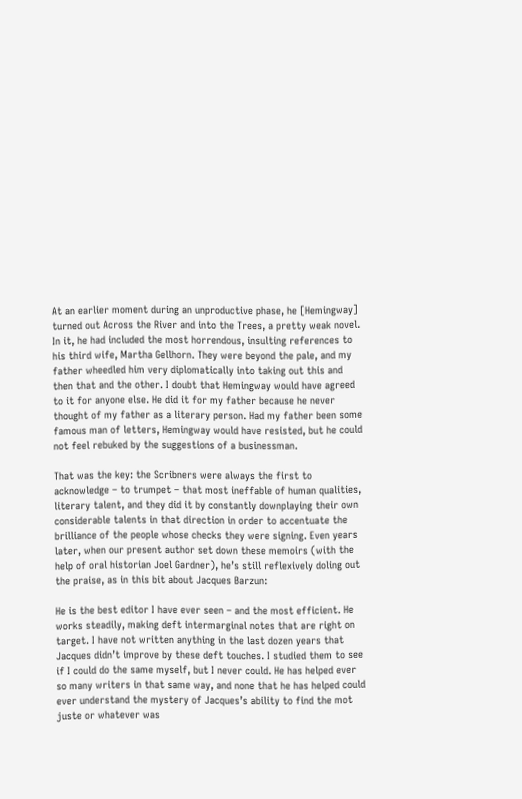At an earlier moment during an unproductive phase, he [Hemingway] turned out Across the River and into the Trees, a pretty weak novel. In it, he had included the most horrendous, insulting references to his third wife, Martha Gellhorn. They were beyond the pale, and my father wheedled him very diplomatically into taking out this and then that and the other. I doubt that Hemingway would have agreed to it for anyone else. He did it for my father because he never thought of my father as a literary person. Had my father been some famous man of letters, Hemingway would have resisted, but he could not feel rebuked by the suggestions of a businessman.

That was the key: the Scribners were always the first to acknowledge – to trumpet – that most ineffable of human qualities, literary talent, and they did it by constantly downplaying their own considerable talents in that direction in order to accentuate the brilliance of the people whose checks they were signing. Even years later, when our present author set down these memoirs (with the help of oral historian Joel Gardner), he’s still reflexively doling out the praise, as in this bit about Jacques Barzun:

He is the best editor I have ever seen – and the most efficient. He works steadily, making deft intermarginal notes that are right on target. I have not written anything in the last dozen years that Jacques didn’t improve by these deft touches. I studied them to see if I could do the same myself, but I never could. He has helped ever so many writers in that same way, and none that he has helped could ever understand the mystery of Jacques’s ability to find the mot juste or whatever was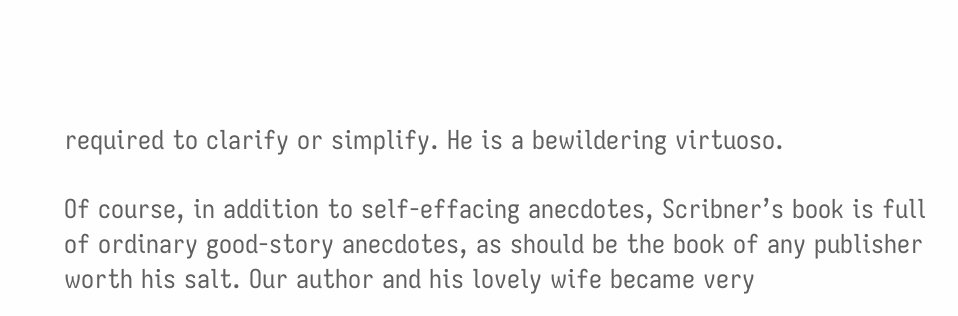required to clarify or simplify. He is a bewildering virtuoso.

Of course, in addition to self-effacing anecdotes, Scribner’s book is full of ordinary good-story anecdotes, as should be the book of any publisher worth his salt. Our author and his lovely wife became very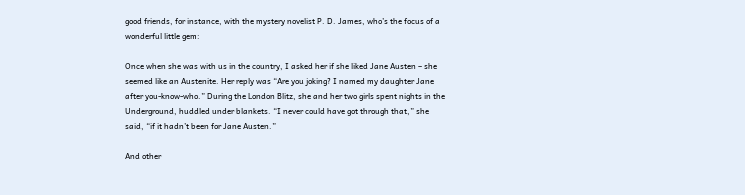good friends, for instance, with the mystery novelist P. D. James, who’s the focus of a wonderful little gem:

Once when she was with us in the country, I asked her if she liked Jane Austen – she seemed like an Austenite. Her reply was “Are you joking? I named my daughter Jane after you-know-who.” During the London Blitz, she and her two girls spent nights in the Underground, huddled under blankets. “I never could have got through that,” she said, “if it hadn’t been for Jane Austen.”

And other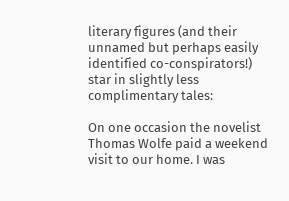literary figures (and their unnamed but perhaps easily identified co-conspirators!) star in slightly less complimentary tales:

On one occasion the novelist Thomas Wolfe paid a weekend visit to our home. I was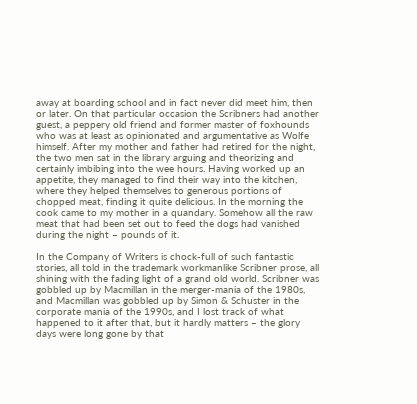away at boarding school and in fact never did meet him, then or later. On that particular occasion the Scribners had another guest, a peppery old friend and former master of foxhounds who was at least as opinionated and argumentative as Wolfe himself. After my mother and father had retired for the night, the two men sat in the library arguing and theorizing and certainly imbibing into the wee hours. Having worked up an appetite, they managed to find their way into the kitchen, where they helped themselves to generous portions of chopped meat, finding it quite delicious. In the morning the cook came to my mother in a quandary. Somehow all the raw meat that had been set out to feed the dogs had vanished during the night – pounds of it.

In the Company of Writers is chock-full of such fantastic stories, all told in the trademark workmanlike Scribner prose, all shining with the fading light of a grand old world. Scribner was gobbled up by Macmillan in the merger-mania of the 1980s, and Macmillan was gobbled up by Simon & Schuster in the corporate mania of the 1990s, and I lost track of what happened to it after that, but it hardly matters – the glory days were long gone by that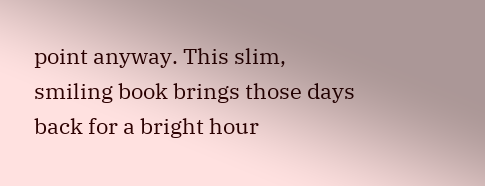point anyway. This slim, smiling book brings those days back for a bright hour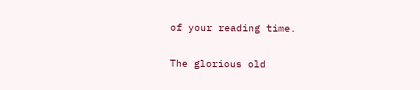of your reading time.

The glorious old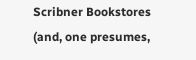Scribner Bookstores (and, one presumes,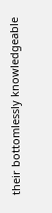their bottomlessly knowledgeable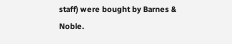staff) were bought by Barnes & Noble.